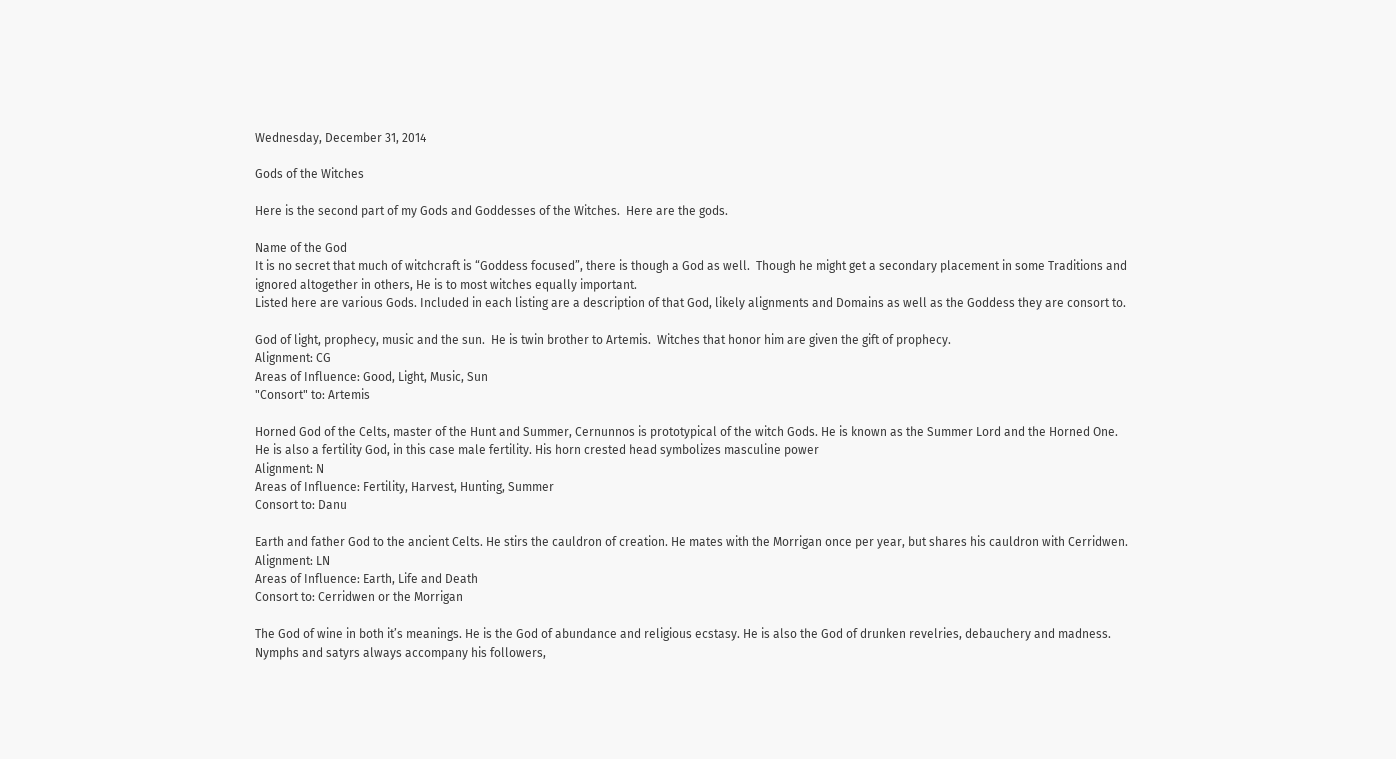Wednesday, December 31, 2014

Gods of the Witches

Here is the second part of my Gods and Goddesses of the Witches.  Here are the gods.

Name of the God
It is no secret that much of witchcraft is “Goddess focused”, there is though a God as well.  Though he might get a secondary placement in some Traditions and ignored altogether in others, He is to most witches equally important.
Listed here are various Gods. Included in each listing are a description of that God, likely alignments and Domains as well as the Goddess they are consort to.

God of light, prophecy, music and the sun.  He is twin brother to Artemis.  Witches that honor him are given the gift of prophecy.
Alignment: CG
Areas of Influence: Good, Light, Music, Sun
"Consort" to: Artemis

Horned God of the Celts, master of the Hunt and Summer, Cernunnos is prototypical of the witch Gods. He is known as the Summer Lord and the Horned One.
He is also a fertility God, in this case male fertility. His horn crested head symbolizes masculine power
Alignment: N
Areas of Influence: Fertility, Harvest, Hunting, Summer
Consort to: Danu

Earth and father God to the ancient Celts. He stirs the cauldron of creation. He mates with the Morrigan once per year, but shares his cauldron with Cerridwen.
Alignment: LN
Areas of Influence: Earth, Life and Death
Consort to: Cerridwen or the Morrigan

The God of wine in both it’s meanings. He is the God of abundance and religious ecstasy. He is also the God of drunken revelries, debauchery and madness.  Nymphs and satyrs always accompany his followers,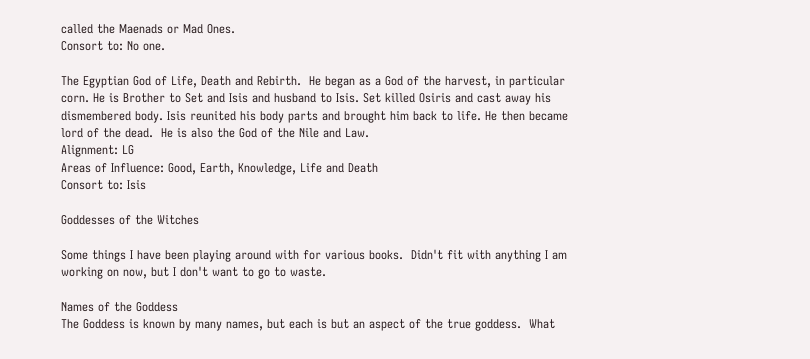called the Maenads or Mad Ones.
Consort to: No one.

The Egyptian God of Life, Death and Rebirth.  He began as a God of the harvest, in particular corn. He is Brother to Set and Isis and husband to Isis. Set killed Osiris and cast away his dismembered body. Isis reunited his body parts and brought him back to life. He then became lord of the dead.  He is also the God of the Nile and Law.
Alignment: LG
Areas of Influence: Good, Earth, Knowledge, Life and Death
Consort to: Isis

Goddesses of the Witches

Some things I have been playing around with for various books.  Didn't fit with anything I am working on now, but I don't want to go to waste.

Names of the Goddess
The Goddess is known by many names, but each is but an aspect of the true goddess.  What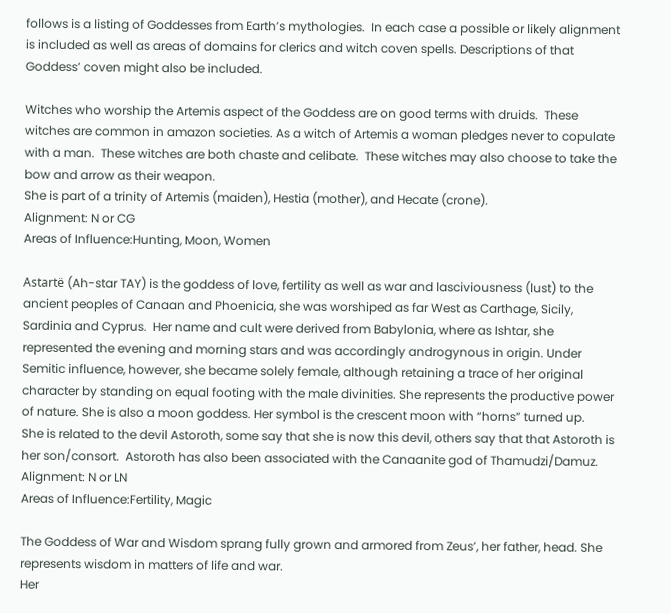follows is a listing of Goddesses from Earth’s mythologies.  In each case a possible or likely alignment is included as well as areas of domains for clerics and witch coven spells. Descriptions of that Goddess’ coven might also be included.

Witches who worship the Artemis aspect of the Goddess are on good terms with druids.  These witches are common in amazon societies. As a witch of Artemis a woman pledges never to copulate with a man.  These witches are both chaste and celibate.  These witches may also choose to take the bow and arrow as their weapon.
She is part of a trinity of Artemis (maiden), Hestia (mother), and Hecate (crone).
Alignment: N or CG
Areas of Influence:Hunting, Moon, Women

Astartë (Ah-star TAY) is the goddess of love, fertility as well as war and lasciviousness (lust) to the ancient peoples of Canaan and Phoenicia, she was worshiped as far West as Carthage, Sicily, Sardinia and Cyprus.  Her name and cult were derived from Babylonia, where as Ishtar, she represented the evening and morning stars and was accordingly androgynous in origin. Under Semitic influence, however, she became solely female, although retaining a trace of her original character by standing on equal footing with the male divinities. She represents the productive power of nature. She is also a moon goddess. Her symbol is the crescent moon with “horns” turned up.
She is related to the devil Astoroth, some say that she is now this devil, others say that that Astoroth is her son/consort.  Astoroth has also been associated with the Canaanite god of Thamudzi/Damuz.
Alignment: N or LN
Areas of Influence:Fertility, Magic

The Goddess of War and Wisdom sprang fully grown and armored from Zeus’, her father, head. She represents wisdom in matters of life and war.
Her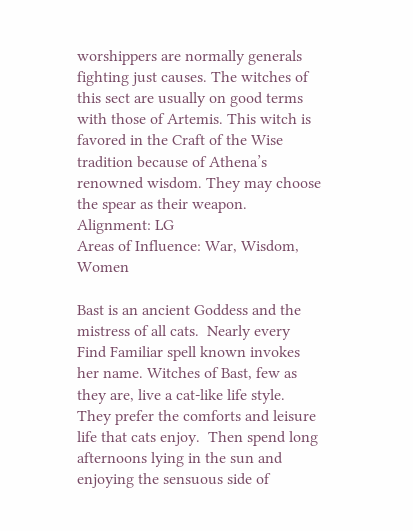worshippers are normally generals fighting just causes. The witches of this sect are usually on good terms with those of Artemis. This witch is favored in the Craft of the Wise tradition because of Athena’s renowned wisdom. They may choose the spear as their weapon.
Alignment: LG
Areas of Influence: War, Wisdom, Women

Bast is an ancient Goddess and the mistress of all cats.  Nearly every Find Familiar spell known invokes her name. Witches of Bast, few as they are, live a cat-like life style.  They prefer the comforts and leisure life that cats enjoy.  Then spend long afternoons lying in the sun and enjoying the sensuous side of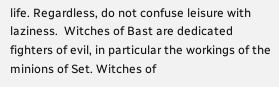life. Regardless, do not confuse leisure with laziness.  Witches of Bast are dedicated fighters of evil, in particular the workings of the minions of Set. Witches of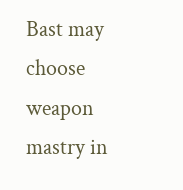Bast may choose weapon mastry in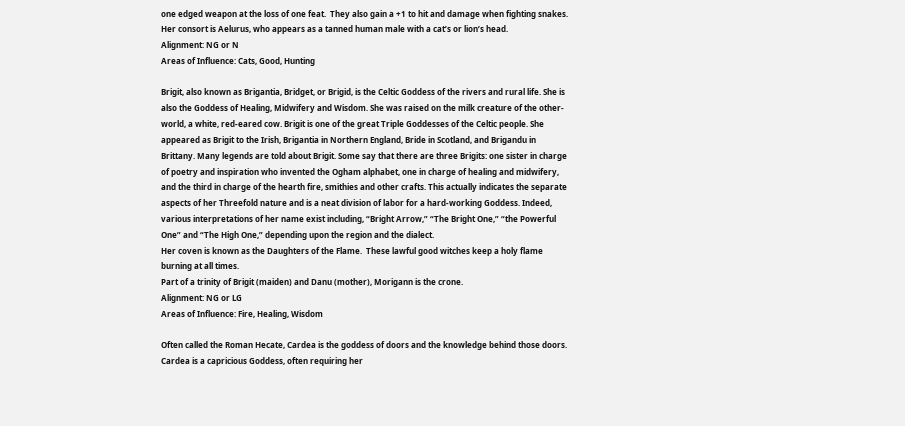one edged weapon at the loss of one feat.  They also gain a +1 to hit and damage when fighting snakes.
Her consort is Aelurus, who appears as a tanned human male with a cat’s or lion’s head.
Alignment: NG or N
Areas of Influence: Cats, Good, Hunting

Brigit, also known as Brigantia, Bridget, or Brigid, is the Celtic Goddess of the rivers and rural life. She is also the Goddess of Healing, Midwifery and Wisdom. She was raised on the milk creature of the other-world, a white, red-eared cow. Brigit is one of the great Triple Goddesses of the Celtic people. She appeared as Brigit to the Irish, Brigantia in Northern England, Bride in Scotland, and Brigandu in Brittany. Many legends are told about Brigit. Some say that there are three Brigits: one sister in charge of poetry and inspiration who invented the Ogham alphabet, one in charge of healing and midwifery, and the third in charge of the hearth fire, smithies and other crafts. This actually indicates the separate aspects of her Threefold nature and is a neat division of labor for a hard-working Goddess. Indeed, various interpretations of her name exist including, “Bright Arrow,” “The Bright One,” “the Powerful One” and “The High One,” depending upon the region and the dialect.
Her coven is known as the Daughters of the Flame.  These lawful good witches keep a holy flame burning at all times.
Part of a trinity of Brigit (maiden) and Danu (mother), Morigann is the crone.
Alignment: NG or LG
Areas of Influence: Fire, Healing, Wisdom

Often called the Roman Hecate, Cardea is the goddess of doors and the knowledge behind those doors.  Cardea is a capricious Goddess, often requiring her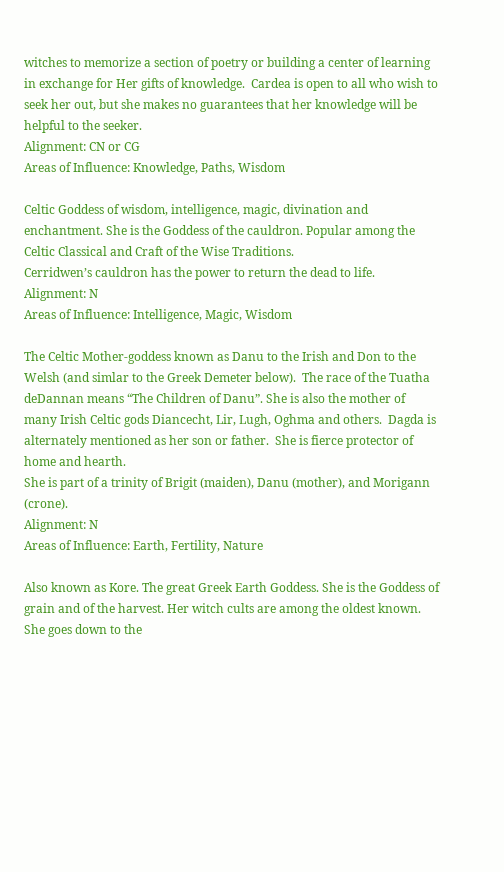witches to memorize a section of poetry or building a center of learning in exchange for Her gifts of knowledge.  Cardea is open to all who wish to seek her out, but she makes no guarantees that her knowledge will be helpful to the seeker.
Alignment: CN or CG
Areas of Influence: Knowledge, Paths, Wisdom

Celtic Goddess of wisdom, intelligence, magic, divination and enchantment. She is the Goddess of the cauldron. Popular among the Celtic Classical and Craft of the Wise Traditions.
Cerridwen’s cauldron has the power to return the dead to life.
Alignment: N
Areas of Influence: Intelligence, Magic, Wisdom

The Celtic Mother-goddess known as Danu to the Irish and Don to the Welsh (and simlar to the Greek Demeter below).  The race of the Tuatha deDannan means “The Children of Danu”. She is also the mother of many Irish Celtic gods Diancecht, Lir, Lugh, Oghma and others.  Dagda is alternately mentioned as her son or father.  She is fierce protector of home and hearth.
She is part of a trinity of Brigit (maiden), Danu (mother), and Morigann (crone).
Alignment: N
Areas of Influence: Earth, Fertility, Nature

Also known as Kore. The great Greek Earth Goddess. She is the Goddess of grain and of the harvest. Her witch cults are among the oldest known. She goes down to the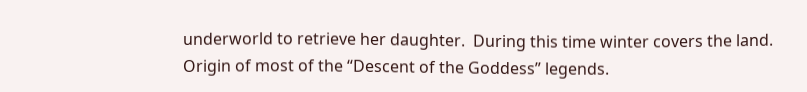underworld to retrieve her daughter.  During this time winter covers the land. Origin of most of the “Descent of the Goddess” legends.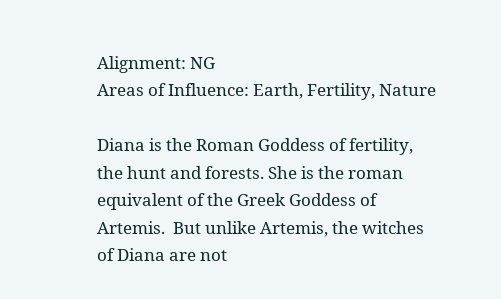Alignment: NG
Areas of Influence: Earth, Fertility, Nature

Diana is the Roman Goddess of fertility, the hunt and forests. She is the roman equivalent of the Greek Goddess of Artemis.  But unlike Artemis, the witches of Diana are not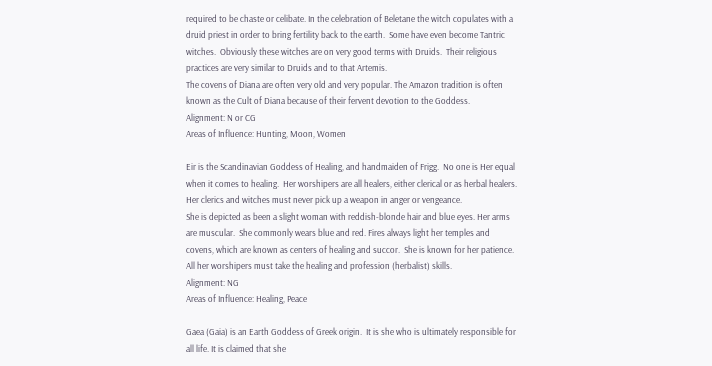required to be chaste or celibate. In the celebration of Beletane the witch copulates with a druid priest in order to bring fertility back to the earth.  Some have even become Tantric witches.  Obviously these witches are on very good terms with Druids.  Their religious practices are very similar to Druids and to that Artemis.
The covens of Diana are often very old and very popular. The Amazon tradition is often known as the Cult of Diana because of their fervent devotion to the Goddess.
Alignment: N or CG
Areas of Influence: Hunting, Moon, Women

Eir is the Scandinavian Goddess of Healing, and handmaiden of Frigg.  No one is Her equal when it comes to healing.  Her worshipers are all healers, either clerical or as herbal healers.  Her clerics and witches must never pick up a weapon in anger or vengeance.
She is depicted as been a slight woman with reddish-blonde hair and blue eyes. Her arms are muscular.  She commonly wears blue and red. Fires always light her temples and covens, which are known as centers of healing and succor.  She is known for her patience.
All her worshipers must take the healing and profession (herbalist) skills.
Alignment: NG
Areas of Influence: Healing, Peace

Gaea (Gaia) is an Earth Goddess of Greek origin.  It is she who is ultimately responsible for all life. It is claimed that she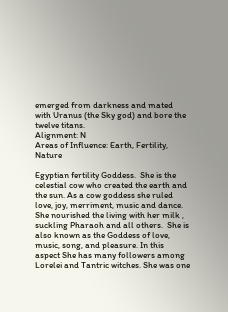emerged from darkness and mated with Uranus (the Sky god) and bore the twelve titans.
Alignment: N
Areas of Influence: Earth, Fertility, Nature

Egyptian fertility Goddess.  She is the celestial cow who created the earth and the sun. As a cow goddess she ruled love, joy, merriment, music and dance.  She nourished the living with her milk , suckling Pharaoh and all others.  She is also known as the Goddess of love, music, song, and pleasure. In this aspect She has many followers among Lorelei and Tantric witches. She was one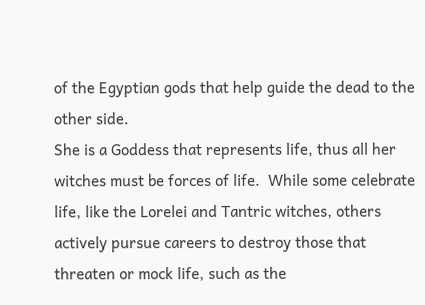of the Egyptian gods that help guide the dead to the other side.
She is a Goddess that represents life, thus all her witches must be forces of life.  While some celebrate life, like the Lorelei and Tantric witches, others actively pursue careers to destroy those that threaten or mock life, such as the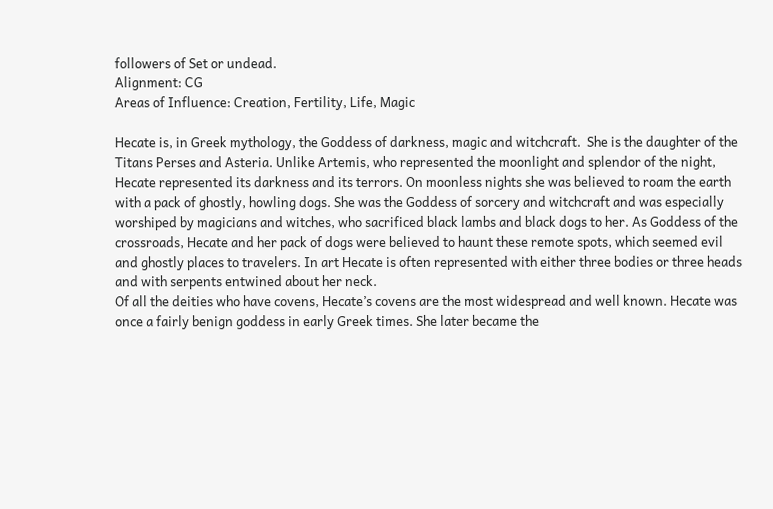followers of Set or undead.
Alignment: CG
Areas of Influence: Creation, Fertility, Life, Magic

Hecate is, in Greek mythology, the Goddess of darkness, magic and witchcraft.  She is the daughter of the Titans Perses and Asteria. Unlike Artemis, who represented the moonlight and splendor of the night, Hecate represented its darkness and its terrors. On moonless nights she was believed to roam the earth with a pack of ghostly, howling dogs. She was the Goddess of sorcery and witchcraft and was especially worshiped by magicians and witches, who sacrificed black lambs and black dogs to her. As Goddess of the crossroads, Hecate and her pack of dogs were believed to haunt these remote spots, which seemed evil and ghostly places to travelers. In art Hecate is often represented with either three bodies or three heads and with serpents entwined about her neck.
Of all the deities who have covens, Hecate’s covens are the most widespread and well known. Hecate was once a fairly benign goddess in early Greek times. She later became the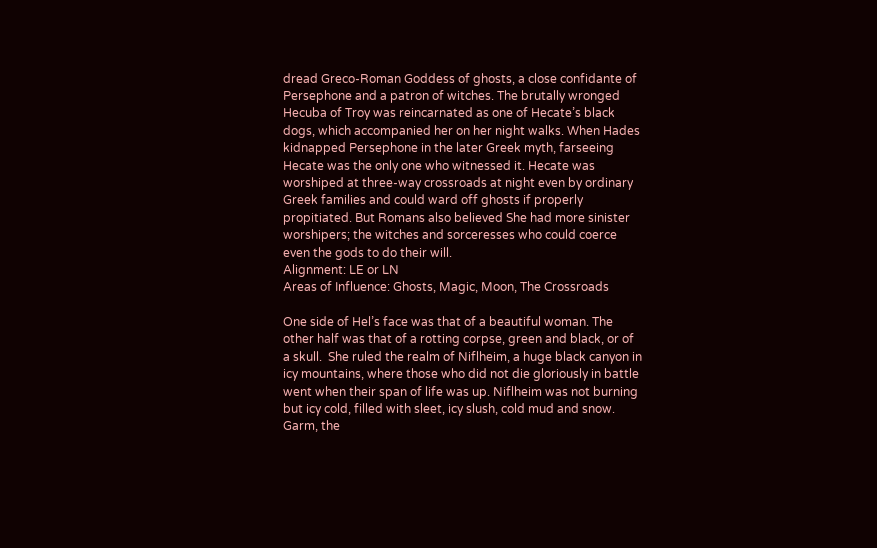dread Greco-Roman Goddess of ghosts, a close confidante of Persephone and a patron of witches. The brutally wronged Hecuba of Troy was reincarnated as one of Hecate’s black dogs, which accompanied her on her night walks. When Hades kidnapped Persephone in the later Greek myth, farseeing Hecate was the only one who witnessed it. Hecate was worshiped at three-way crossroads at night even by ordinary Greek families and could ward off ghosts if properly propitiated. But Romans also believed She had more sinister worshipers; the witches and sorceresses who could coerce even the gods to do their will.
Alignment: LE or LN
Areas of Influence: Ghosts, Magic, Moon, The Crossroads

One side of Hel’s face was that of a beautiful woman. The other half was that of a rotting corpse, green and black, or of a skull.  She ruled the realm of Niflheim, a huge black canyon in icy mountains, where those who did not die gloriously in battle went when their span of life was up. Niflheim was not burning but icy cold, filled with sleet, icy slush, cold mud and snow. Garm, the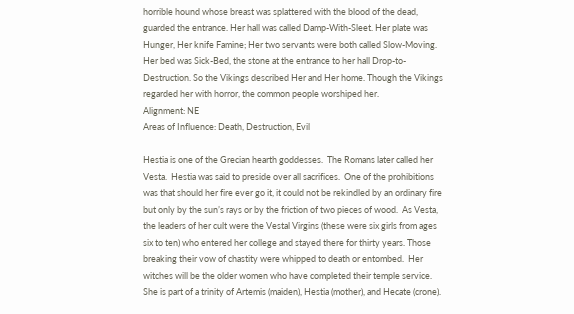horrible hound whose breast was splattered with the blood of the dead, guarded the entrance. Her hall was called Damp-With-Sleet. Her plate was Hunger, Her knife Famine; Her two servants were both called Slow-Moving. Her bed was Sick-Bed, the stone at the entrance to her hall Drop-to-Destruction. So the Vikings described Her and Her home. Though the Vikings regarded her with horror, the common people worshiped her.
Alignment: NE
Areas of Influence: Death, Destruction, Evil

Hestia is one of the Grecian hearth goddesses.  The Romans later called her Vesta.  Hestia was said to preside over all sacrifices.  One of the prohibitions was that should her fire ever go it, it could not be rekindled by an ordinary fire but only by the sun’s rays or by the friction of two pieces of wood.  As Vesta, the leaders of her cult were the Vestal Virgins (these were six girls from ages six to ten) who entered her college and stayed there for thirty years. Those breaking their vow of chastity were whipped to death or entombed.  Her witches will be the older women who have completed their temple service.
She is part of a trinity of Artemis (maiden), Hestia (mother), and Hecate (crone).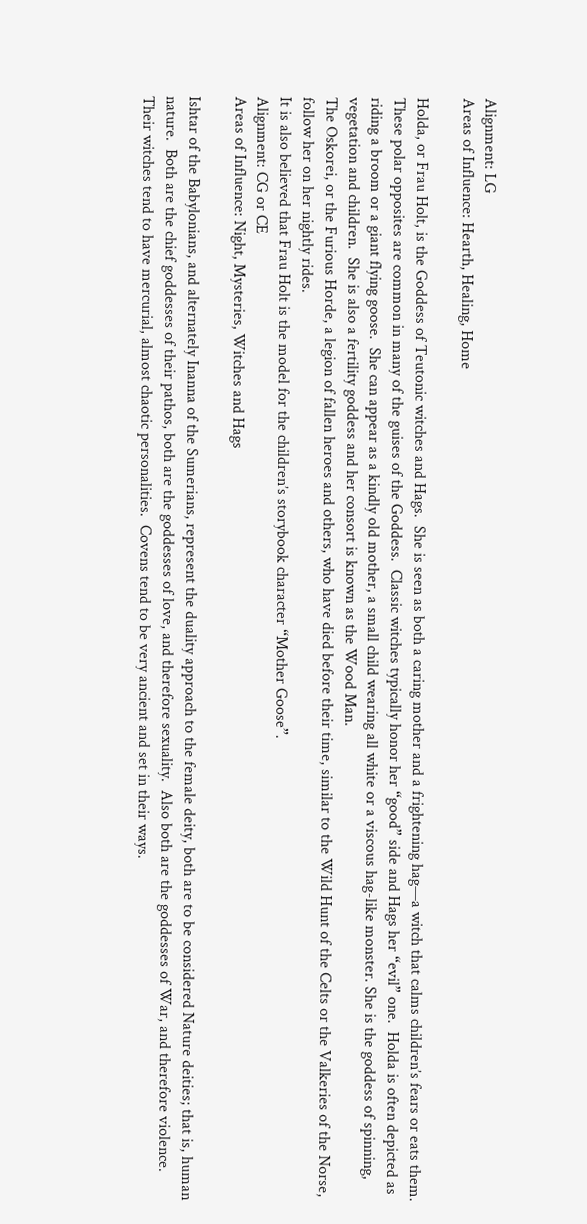Alignment: LG
Areas of Influence: Hearth, Healing, Home

Holda, or Frau Holt, is the Goddess of Teutonic witches and Hags.  She is seen as both a caring mother and a frightening hag—a witch that calms children’s fears or eats them.  These polar opposites are common in many of the guises of the Goddess.  Classic witches typically honor her “good” side and Hags her “evil” one.  Holda is often depicted as riding a broom or a giant flying goose.  She can appear as a kindly old mother, a small child wearing all white or a viscous hag-like monster. She is the goddess of spinning, vegetation and children.  She is also a fertility goddess and her consort is known as the Wood Man.
The Oskorei, or the Furious Horde, a legion of fallen heroes and others, who have died before their time, similar to the Wild Hunt of the Celts or the Valkeries of the Norse, follow her on her nightly rides.
It is also believed that Frau Holt is the model for the children’s storybook character “Mother Goose”.
Alignment: CG or CE
Areas of Influence: Night, Mysteries, Witches and Hags

Ishtar of the Babylonians, and alternately Inanna of the Sumerians, represent the duality approach to the female deity, both are to be considered Nature deities; that is, human nature.  Both are the chief goddesses of their pathos, both are the goddesses of love, and therefore sexuality.  Also both are the goddesses of War, and therefore violence.  Their witches tend to have mercurial, almost chaotic personalities.  Covens tend to be very ancient and set in their ways.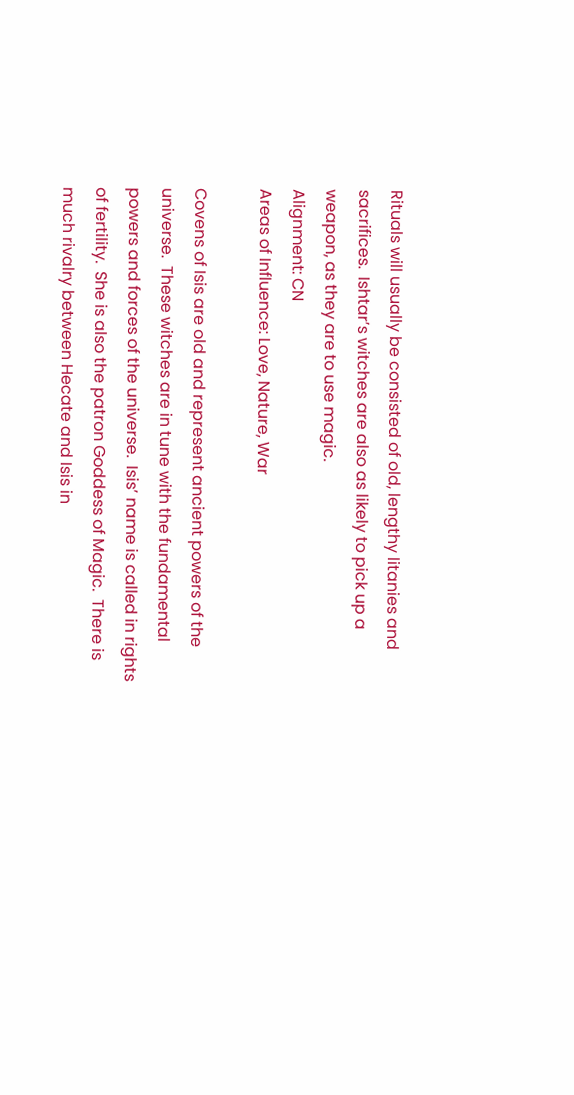Rituals will usually be consisted of old, lengthy litanies and sacrifices.  Ishtar’s witches are also as likely to pick up a weapon, as they are to use magic.
Alignment: CN
Areas of Influence: Love, Nature, War

Covens of Isis are old and represent ancient powers of the universe.  These witches are in tune with the fundamental powers and forces of the universe.  Isis’ name is called in rights of fertility.  She is also the patron Goddess of Magic.  There is much rivalry between Hecate and Isis in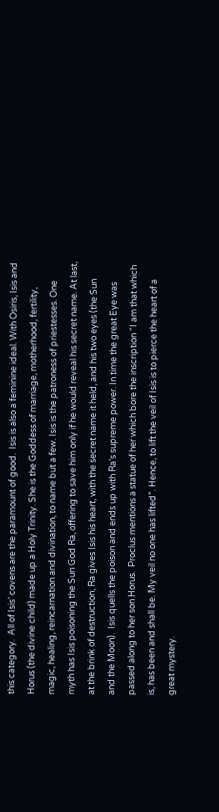this category.  All of Isis’ covens are the paramount of good.  Isis is also a feminine ideal. With Osiris, Isis and Horus (the divine child) made up a Holy Trinity. She is the Goddess of marriage, motherhood, fertility, magic, healing, reincarnation and divination, to name but a few. Isis is the patroness of priestesses. One myth has Isis poisoning the Sun God Ra, offering to save him only if he would reveal his secret name. At last, at the brink of destruction, Ra gives Isis his heart, with the secret name it held, and his two eyes (the Sun and the Moon).  Isis quells the poison and ends up with Ra’s supreme power. In time the great Eye was passed along to her son Horus.  Proclus mentions a statue of her which bore the inscription “I am that which is, has been and shall be. My veil no one has lifted”. Hence, to lift the veil of Isis is to pierce the heart of a great mystery.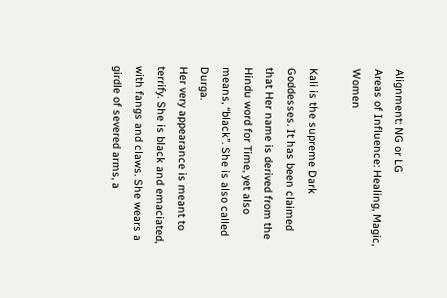Alignment: NG or LG
Areas of Influence: Healing, Magic, Women

Kali is the supreme Dark Goddesses. It has been claimed that Her name is derived from the Hindu word for Time, yet also means, “black”. She is also called Durga.
Her very appearance is meant to terrify. She is black and emaciated, with fangs and claws. She wears a girdle of severed arms, a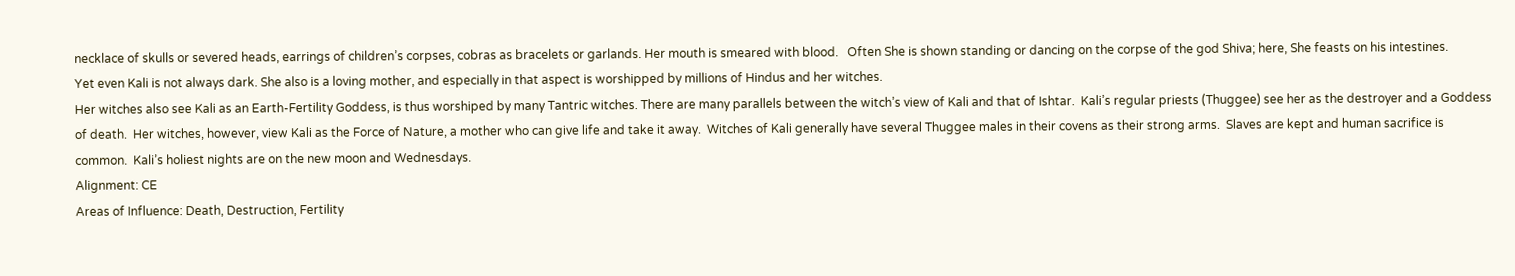necklace of skulls or severed heads, earrings of children’s corpses, cobras as bracelets or garlands. Her mouth is smeared with blood.   Often She is shown standing or dancing on the corpse of the god Shiva; here, She feasts on his intestines.
Yet even Kali is not always dark. She also is a loving mother, and especially in that aspect is worshipped by millions of Hindus and her witches.
Her witches also see Kali as an Earth-Fertility Goddess, is thus worshiped by many Tantric witches. There are many parallels between the witch’s view of Kali and that of Ishtar.  Kali’s regular priests (Thuggee) see her as the destroyer and a Goddess of death.  Her witches, however, view Kali as the Force of Nature, a mother who can give life and take it away.  Witches of Kali generally have several Thuggee males in their covens as their strong arms.  Slaves are kept and human sacrifice is common.  Kali’s holiest nights are on the new moon and Wednesdays.
Alignment: CE
Areas of Influence: Death, Destruction, Fertility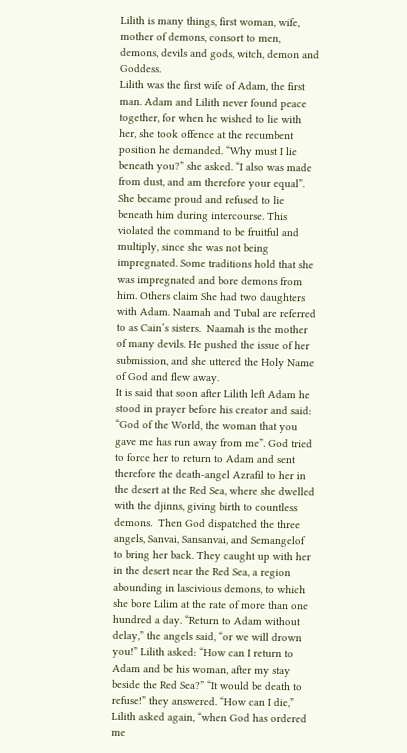Lilith is many things, first woman, wife, mother of demons, consort to men, demons, devils and gods, witch, demon and Goddess.
Lilith was the first wife of Adam, the first man. Adam and Lilith never found peace together, for when he wished to lie with her, she took offence at the recumbent position he demanded. “Why must I lie beneath you?” she asked. “I also was made from dust, and am therefore your equal”. She became proud and refused to lie beneath him during intercourse. This violated the command to be fruitful and multiply, since she was not being impregnated. Some traditions hold that she was impregnated and bore demons from him. Others claim She had two daughters with Adam. Naamah and Tubal are referred to as Cain’s sisters.  Naamah is the mother of many devils. He pushed the issue of her submission, and she uttered the Holy Name of God and flew away.
It is said that soon after Lilith left Adam he stood in prayer before his creator and said: “God of the World, the woman that you gave me has run away from me”. God tried to force her to return to Adam and sent therefore the death-angel Azrafil to her in the desert at the Red Sea, where she dwelled with the djinns, giving birth to countless demons.  Then God dispatched the three angels, Sanvai, Sansanvai, and Semangelof to bring her back. They caught up with her in the desert near the Red Sea, a region abounding in lascivious demons, to which she bore Lilim at the rate of more than one hundred a day. “Return to Adam without delay,” the angels said, “or we will drown you!” Lilith asked: “How can I return to Adam and be his woman, after my stay beside the Red Sea?” “It would be death to refuse!” they answered. “How can I die,” Lilith asked again, “when God has ordered me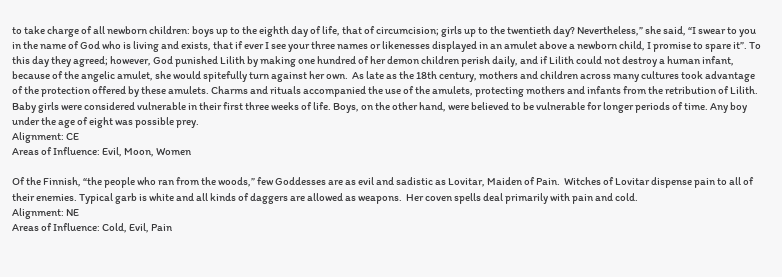to take charge of all newborn children: boys up to the eighth day of life, that of circumcision; girls up to the twentieth day? Nevertheless,” she said, “I swear to you in the name of God who is living and exists, that if ever I see your three names or likenesses displayed in an amulet above a newborn child, I promise to spare it”. To this day they agreed; however, God punished Lilith by making one hundred of her demon children perish daily, and if Lilith could not destroy a human infant, because of the angelic amulet, she would spitefully turn against her own.  As late as the 18th century, mothers and children across many cultures took advantage of the protection offered by these amulets. Charms and rituals accompanied the use of the amulets, protecting mothers and infants from the retribution of Lilith. Baby girls were considered vulnerable in their first three weeks of life. Boys, on the other hand, were believed to be vulnerable for longer periods of time. Any boy under the age of eight was possible prey.
Alignment: CE
Areas of Influence: Evil, Moon, Women

Of the Finnish, “the people who ran from the woods,” few Goddesses are as evil and sadistic as Lovitar, Maiden of Pain.  Witches of Lovitar dispense pain to all of their enemies. Typical garb is white and all kinds of daggers are allowed as weapons.  Her coven spells deal primarily with pain and cold.
Alignment: NE
Areas of Influence: Cold, Evil, Pain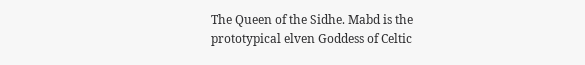The Queen of the Sidhe. Mabd is the prototypical elven Goddess of Celtic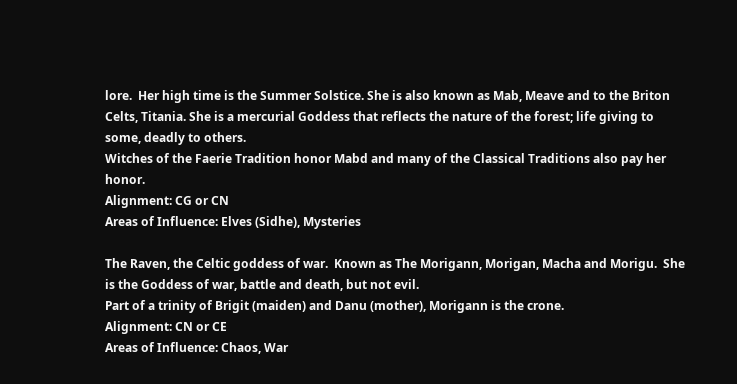lore.  Her high time is the Summer Solstice. She is also known as Mab, Meave and to the Briton Celts, Titania. She is a mercurial Goddess that reflects the nature of the forest; life giving to some, deadly to others.
Witches of the Faerie Tradition honor Mabd and many of the Classical Traditions also pay her honor.
Alignment: CG or CN
Areas of Influence: Elves (Sidhe), Mysteries

The Raven, the Celtic goddess of war.  Known as The Morigann, Morigan, Macha and Morigu.  She is the Goddess of war, battle and death, but not evil.
Part of a trinity of Brigit (maiden) and Danu (mother), Morigann is the crone.
Alignment: CN or CE
Areas of Influence: Chaos, War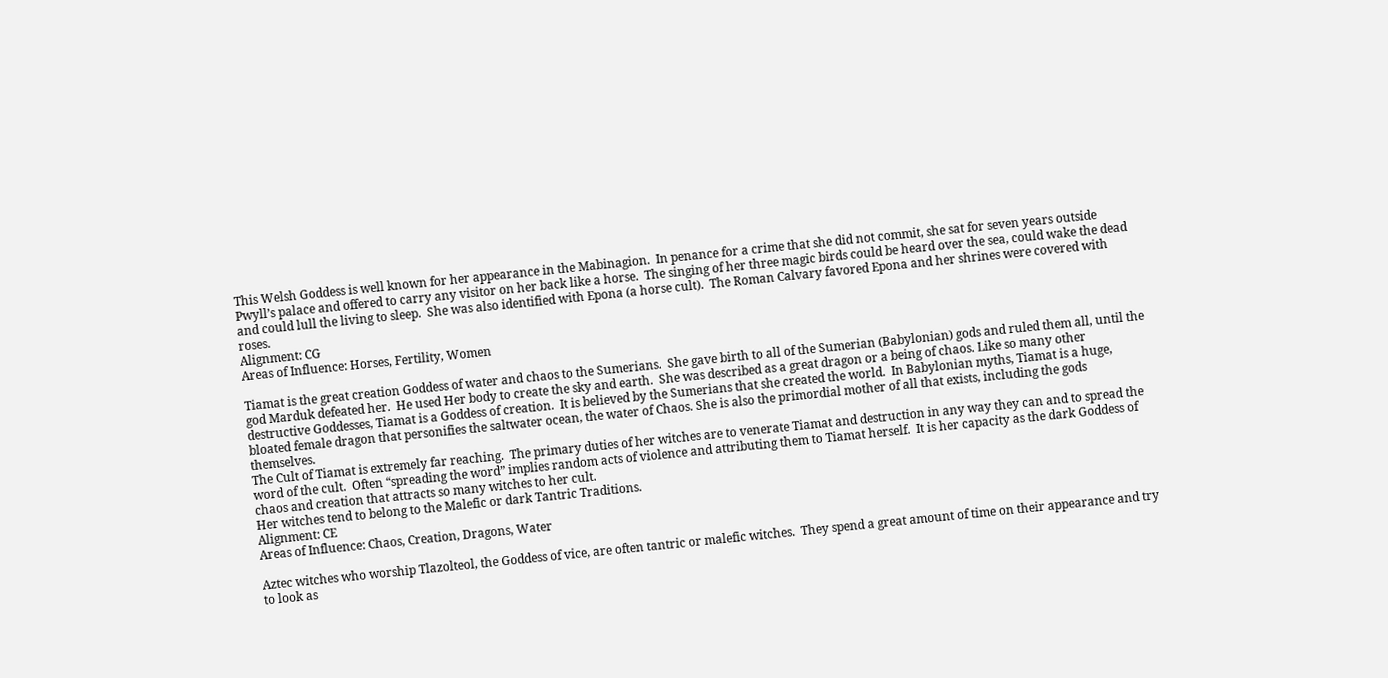This Welsh Goddess is well known for her appearance in the Mabinagion.  In penance for a crime that she did not commit, she sat for seven years outside Pwyll’s palace and offered to carry any visitor on her back like a horse.  The singing of her three magic birds could be heard over the sea, could wake the dead and could lull the living to sleep.  She was also identified with Epona (a horse cult).  The Roman Calvary favored Epona and her shrines were covered with roses.
Alignment: CG
Areas of Influence: Horses, Fertility, Women

Tiamat is the great creation Goddess of water and chaos to the Sumerians.  She gave birth to all of the Sumerian (Babylonian) gods and ruled them all, until the god Marduk defeated her.  He used Her body to create the sky and earth.  She was described as a great dragon or a being of chaos. Like so many other destructive Goddesses, Tiamat is a Goddess of creation.  It is believed by the Sumerians that she created the world.  In Babylonian myths, Tiamat is a huge, bloated female dragon that personifies the saltwater ocean, the water of Chaos. She is also the primordial mother of all that exists, including the gods themselves.
The Cult of Tiamat is extremely far reaching.  The primary duties of her witches are to venerate Tiamat and destruction in any way they can and to spread the word of the cult.  Often “spreading the word” implies random acts of violence and attributing them to Tiamat herself.  It is her capacity as the dark Goddess of chaos and creation that attracts so many witches to her cult.
Her witches tend to belong to the Malefic or dark Tantric Traditions.
Alignment: CE
Areas of Influence: Chaos, Creation, Dragons, Water

Aztec witches who worship Tlazolteol, the Goddess of vice, are often tantric or malefic witches.  They spend a great amount of time on their appearance and try to look as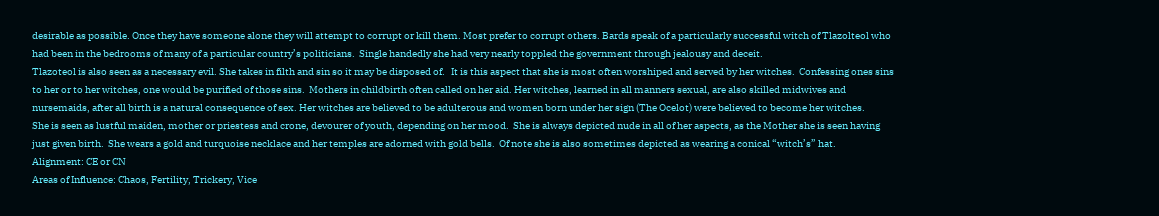desirable as possible. Once they have someone alone they will attempt to corrupt or kill them. Most prefer to corrupt others. Bards speak of a particularly successful witch of Tlazolteol who had been in the bedrooms of many of a particular country’s politicians.  Single handedly she had very nearly toppled the government through jealousy and deceit.
Tlazoteol is also seen as a necessary evil. She takes in filth and sin so it may be disposed of.   It is this aspect that she is most often worshiped and served by her witches.  Confessing ones sins to her or to her witches, one would be purified of those sins.  Mothers in childbirth often called on her aid. Her witches, learned in all manners sexual, are also skilled midwives and nursemaids, after all birth is a natural consequence of sex. Her witches are believed to be adulterous and women born under her sign (The Ocelot) were believed to become her witches.
She is seen as lustful maiden, mother or priestess and crone, devourer of youth, depending on her mood.  She is always depicted nude in all of her aspects, as the Mother she is seen having just given birth.  She wears a gold and turquoise necklace and her temples are adorned with gold bells.  Of note she is also sometimes depicted as wearing a conical “witch’s” hat.
Alignment: CE or CN
Areas of Influence: Chaos, Fertility, Trickery, Vice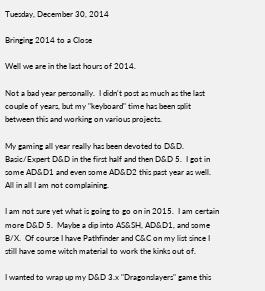Tuesday, December 30, 2014

Bringing 2014 to a Close

Well we are in the last hours of 2014.

Not a bad year personally.  I didn't post as much as the last couple of years, but my "keyboard" time has been split between this and working on various projects.

My gaming all year really has been devoted to D&D.  Basic/Expert D&D in the first half and then D&D 5.  I got in some AD&D1 and even some AD&D2 this past year as well.  All in all I am not complaining.

I am not sure yet what is going to go on in 2015.  I am certain more D&D 5.  Maybe a dip into AS&SH, AD&D1, and some B/X.  Of course I have Pathfinder and C&C on my list since I still have some witch material to work the kinks out of.

I wanted to wrap up my D&D 3.x "Dragonslayers" game this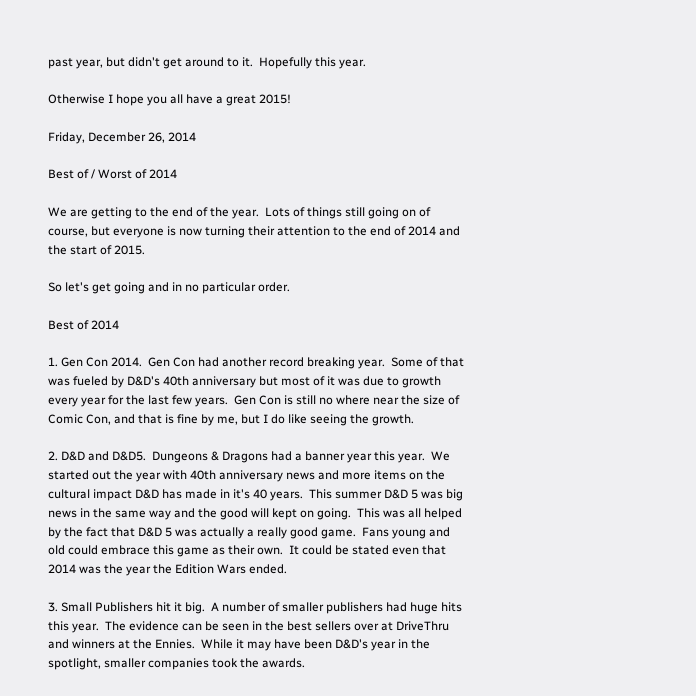past year, but didn't get around to it.  Hopefully this year.

Otherwise I hope you all have a great 2015!

Friday, December 26, 2014

Best of / Worst of 2014

We are getting to the end of the year.  Lots of things still going on of course, but everyone is now turning their attention to the end of 2014 and the start of 2015.

So let's get going and in no particular order.

Best of 2014

1. Gen Con 2014.  Gen Con had another record breaking year.  Some of that was fueled by D&D's 40th anniversary but most of it was due to growth every year for the last few years.  Gen Con is still no where near the size of Comic Con, and that is fine by me, but I do like seeing the growth.

2. D&D and D&D5.  Dungeons & Dragons had a banner year this year.  We started out the year with 40th anniversary news and more items on the cultural impact D&D has made in it's 40 years.  This summer D&D 5 was big news in the same way and the good will kept on going.  This was all helped by the fact that D&D 5 was actually a really good game.  Fans young and old could embrace this game as their own.  It could be stated even that 2014 was the year the Edition Wars ended.

3. Small Publishers hit it big.  A number of smaller publishers had huge hits this year.  The evidence can be seen in the best sellers over at DriveThru and winners at the Ennies.  While it may have been D&D's year in the spotlight, smaller companies took the awards.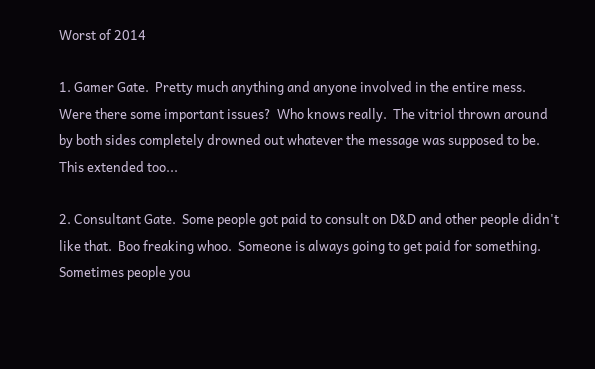Worst of 2014

1. Gamer Gate.  Pretty much anything and anyone involved in the entire mess.  Were there some important issues?  Who knows really.  The vitriol thrown around by both sides completely drowned out whatever the message was supposed to be.  This extended too...

2. Consultant Gate.  Some people got paid to consult on D&D and other people didn't like that.  Boo freaking whoo.  Someone is always going to get paid for something. Sometimes people you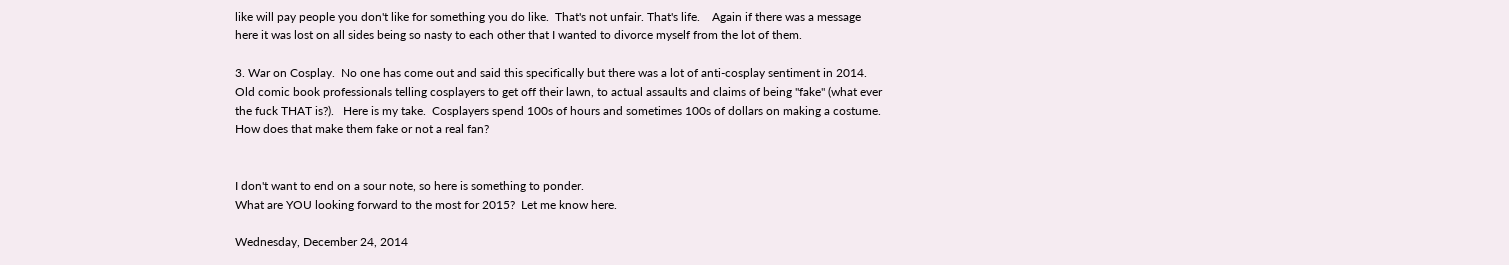like will pay people you don't like for something you do like.  That's not unfair. That's life.    Again if there was a message here it was lost on all sides being so nasty to each other that I wanted to divorce myself from the lot of them.

3. War on Cosplay.  No one has come out and said this specifically but there was a lot of anti-cosplay sentiment in 2014.  Old comic book professionals telling cosplayers to get off their lawn, to actual assaults and claims of being "fake" (what ever the fuck THAT is?).   Here is my take.  Cosplayers spend 100s of hours and sometimes 100s of dollars on making a costume. How does that make them fake or not a real fan?


I don't want to end on a sour note, so here is something to ponder.
What are YOU looking forward to the most for 2015?  Let me know here.

Wednesday, December 24, 2014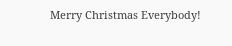Merry Christmas Everybody!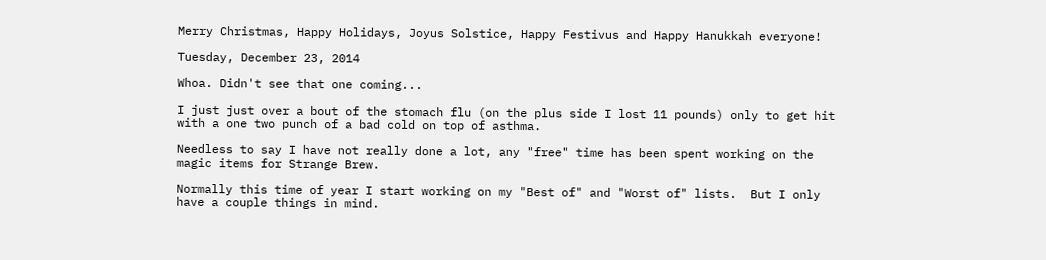Merry Christmas, Happy Holidays, Joyus Solstice, Happy Festivus and Happy Hanukkah everyone!

Tuesday, December 23, 2014

Whoa. Didn't see that one coming...

I just just over a bout of the stomach flu (on the plus side I lost 11 pounds) only to get hit with a one two punch of a bad cold on top of asthma.

Needless to say I have not really done a lot, any "free" time has been spent working on the magic items for Strange Brew.

Normally this time of year I start working on my "Best of" and "Worst of" lists.  But I only have a couple things in mind.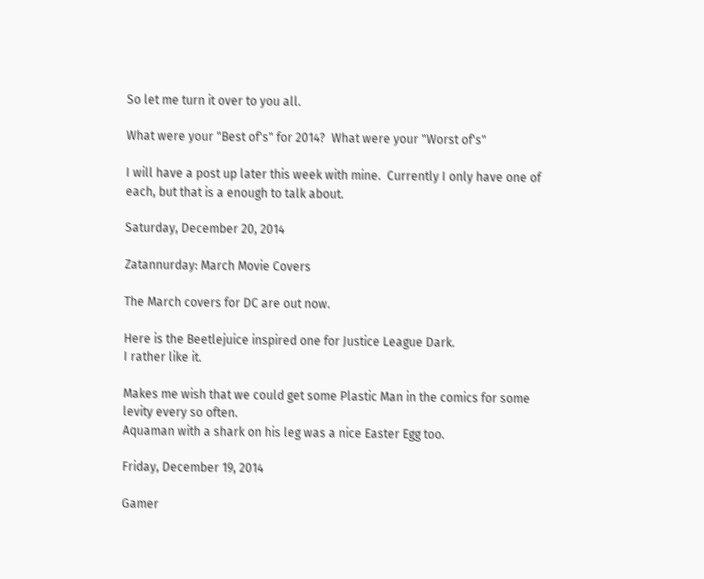So let me turn it over to you all.

What were your "Best of's" for 2014?  What were your "Worst of's"

I will have a post up later this week with mine.  Currently I only have one of each, but that is a enough to talk about.

Saturday, December 20, 2014

Zatannurday: March Movie Covers

The March covers for DC are out now.

Here is the Beetlejuice inspired one for Justice League Dark.
I rather like it.

Makes me wish that we could get some Plastic Man in the comics for some levity every so often.
Aquaman with a shark on his leg was a nice Easter Egg too.

Friday, December 19, 2014

Gamer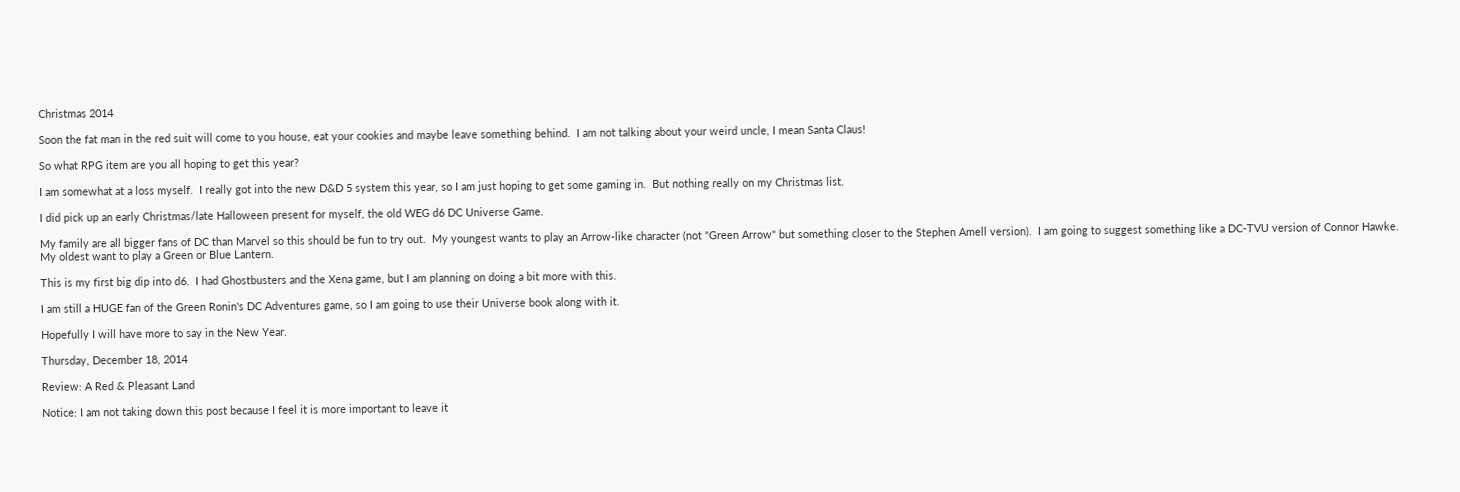Christmas 2014

Soon the fat man in the red suit will come to you house, eat your cookies and maybe leave something behind.  I am not talking about your weird uncle, I mean Santa Claus!

So what RPG item are you all hoping to get this year?

I am somewhat at a loss myself.  I really got into the new D&D 5 system this year, so I am just hoping to get some gaming in.  But nothing really on my Christmas list.

I did pick up an early Christmas/late Halloween present for myself, the old WEG d6 DC Universe Game.

My family are all bigger fans of DC than Marvel so this should be fun to try out.  My youngest wants to play an Arrow-like character (not "Green Arrow" but something closer to the Stephen Amell version).  I am going to suggest something like a DC-TVU version of Connor Hawke.
My oldest want to play a Green or Blue Lantern.

This is my first big dip into d6.  I had Ghostbusters and the Xena game, but I am planning on doing a bit more with this.

I am still a HUGE fan of the Green Ronin's DC Adventures game, so I am going to use their Universe book along with it.

Hopefully I will have more to say in the New Year.

Thursday, December 18, 2014

Review: A Red & Pleasant Land

Notice: I am not taking down this post because I feel it is more important to leave it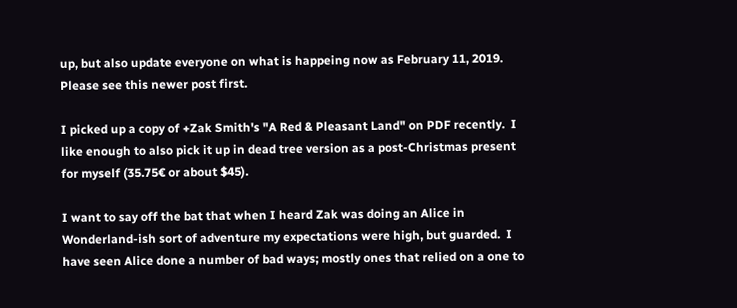up, but also update everyone on what is happeing now as February 11, 2019. Please see this newer post first.

I picked up a copy of +Zak Smith's "A Red & Pleasant Land" on PDF recently.  I like enough to also pick it up in dead tree version as a post-Christmas present for myself (35.75€ or about $45).

I want to say off the bat that when I heard Zak was doing an Alice in Wonderland-ish sort of adventure my expectations were high, but guarded.  I have seen Alice done a number of bad ways; mostly ones that relied on a one to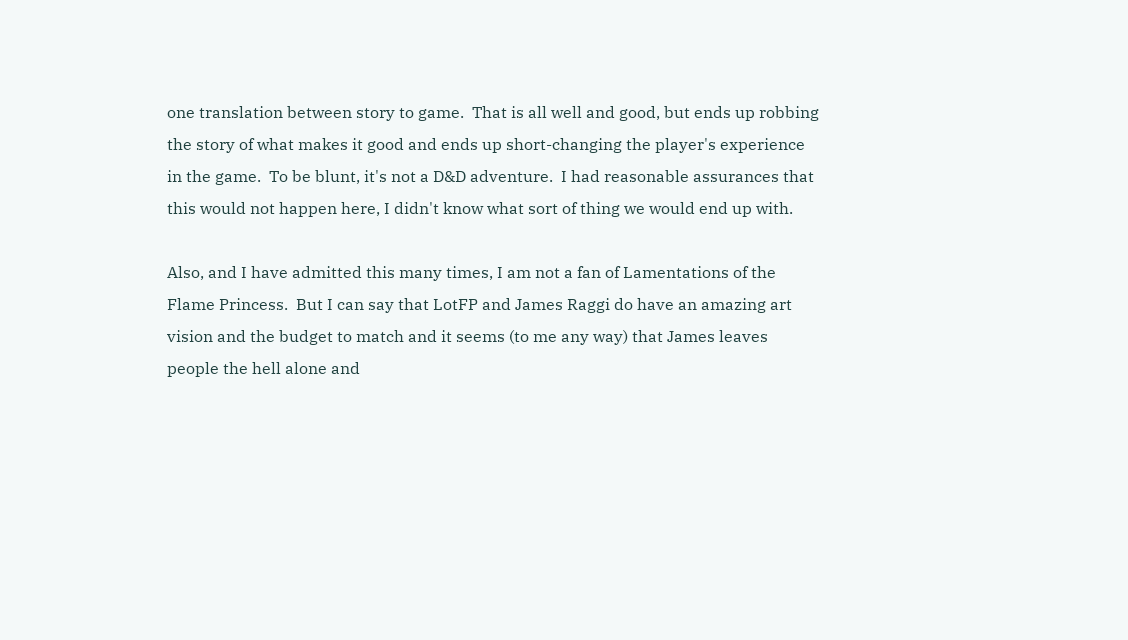one translation between story to game.  That is all well and good, but ends up robbing the story of what makes it good and ends up short-changing the player's experience in the game.  To be blunt, it's not a D&D adventure.  I had reasonable assurances that this would not happen here, I didn't know what sort of thing we would end up with.

Also, and I have admitted this many times, I am not a fan of Lamentations of the Flame Princess.  But I can say that LotFP and James Raggi do have an amazing art vision and the budget to match and it seems (to me any way) that James leaves people the hell alone and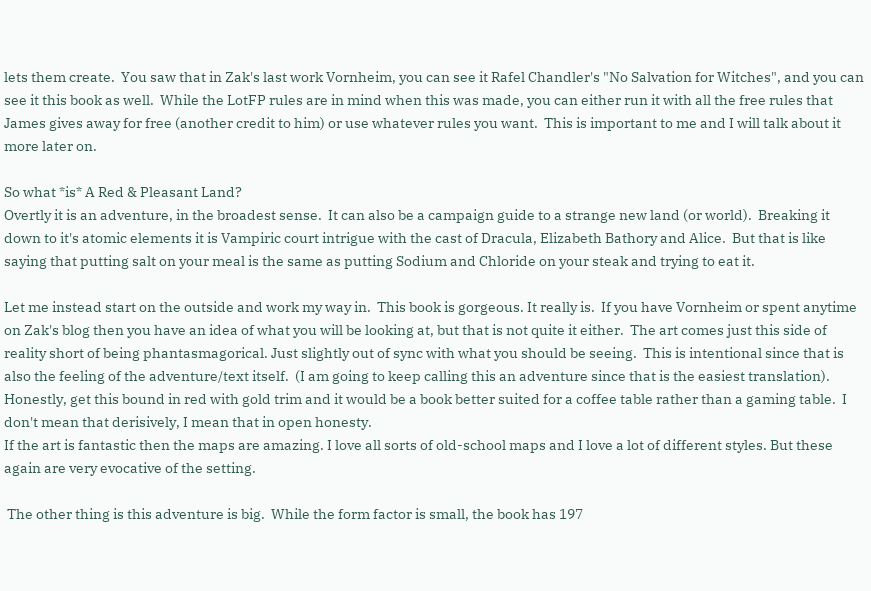lets them create.  You saw that in Zak's last work Vornheim, you can see it Rafel Chandler's "No Salvation for Witches", and you can see it this book as well.  While the LotFP rules are in mind when this was made, you can either run it with all the free rules that James gives away for free (another credit to him) or use whatever rules you want.  This is important to me and I will talk about it more later on.

So what *is* A Red & Pleasant Land?
Overtly it is an adventure, in the broadest sense.  It can also be a campaign guide to a strange new land (or world).  Breaking it down to it's atomic elements it is Vampiric court intrigue with the cast of Dracula, Elizabeth Bathory and Alice.  But that is like saying that putting salt on your meal is the same as putting Sodium and Chloride on your steak and trying to eat it.

Let me instead start on the outside and work my way in.  This book is gorgeous. It really is.  If you have Vornheim or spent anytime on Zak's blog then you have an idea of what you will be looking at, but that is not quite it either.  The art comes just this side of reality short of being phantasmagorical. Just slightly out of sync with what you should be seeing.  This is intentional since that is also the feeling of the adventure/text itself.  (I am going to keep calling this an adventure since that is the easiest translation).  Honestly, get this bound in red with gold trim and it would be a book better suited for a coffee table rather than a gaming table.  I don't mean that derisively, I mean that in open honesty.
If the art is fantastic then the maps are amazing. I love all sorts of old-school maps and I love a lot of different styles. But these again are very evocative of the setting.

 The other thing is this adventure is big.  While the form factor is small, the book has 197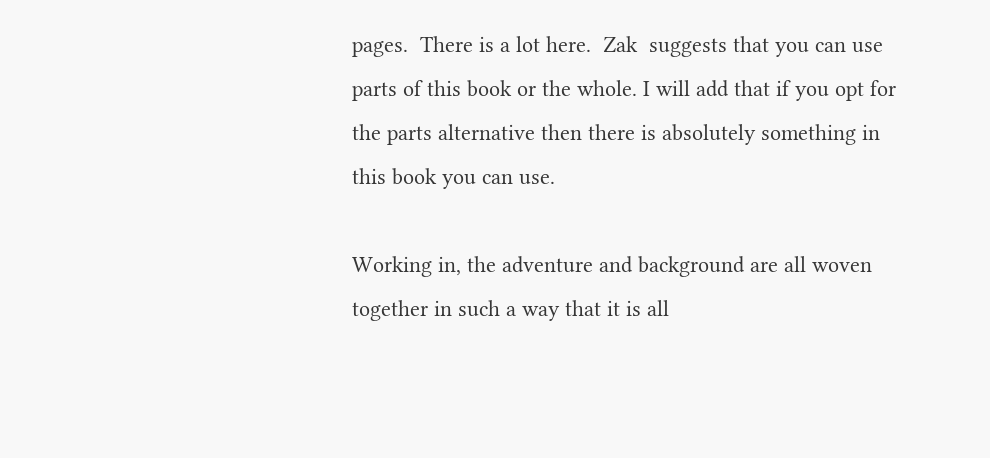pages.  There is a lot here.  Zak  suggests that you can use parts of this book or the whole. I will add that if you opt for the parts alternative then there is absolutely something in this book you can use.

Working in, the adventure and background are all woven together in such a way that it is all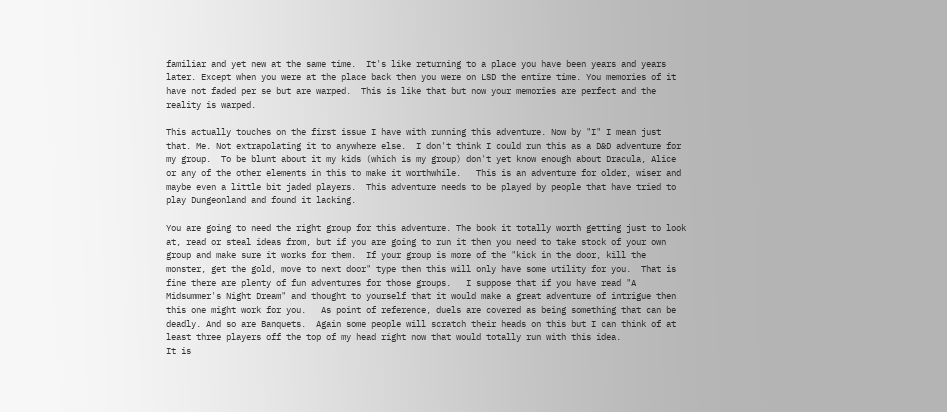familiar and yet new at the same time.  It's like returning to a place you have been years and years later. Except when you were at the place back then you were on LSD the entire time. You memories of it have not faded per se but are warped.  This is like that but now your memories are perfect and the reality is warped.

This actually touches on the first issue I have with running this adventure. Now by "I" I mean just that. Me. Not extrapolating it to anywhere else.  I don't think I could run this as a D&D adventure for my group.  To be blunt about it my kids (which is my group) don't yet know enough about Dracula, Alice or any of the other elements in this to make it worthwhile.   This is an adventure for older, wiser and maybe even a little bit jaded players.  This adventure needs to be played by people that have tried to play Dungeonland and found it lacking.

You are going to need the right group for this adventure. The book it totally worth getting just to look at, read or steal ideas from, but if you are going to run it then you need to take stock of your own group and make sure it works for them.  If your group is more of the "kick in the door, kill the monster, get the gold, move to next door" type then this will only have some utility for you.  That is fine there are plenty of fun adventures for those groups.   I suppose that if you have read "A Midsummer's Night Dream" and thought to yourself that it would make a great adventure of intrigue then this one might work for you.   As point of reference, duels are covered as being something that can be deadly. And so are Banquets.  Again some people will scratch their heads on this but I can think of at least three players off the top of my head right now that would totally run with this idea.
It is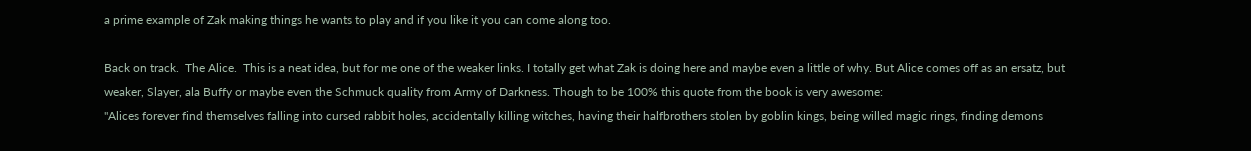a prime example of Zak making things he wants to play and if you like it you can come along too.

Back on track.  The Alice.  This is a neat idea, but for me one of the weaker links. I totally get what Zak is doing here and maybe even a little of why. But Alice comes off as an ersatz, but weaker, Slayer, ala Buffy or maybe even the Schmuck quality from Army of Darkness. Though to be 100% this quote from the book is very awesome:
"Alices forever find themselves falling into cursed rabbit holes, accidentally killing witches, having their halfbrothers stolen by goblin kings, being willed magic rings, finding demons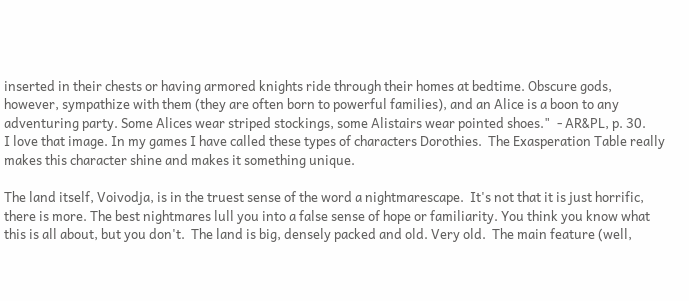inserted in their chests or having armored knights ride through their homes at bedtime. Obscure gods, however, sympathize with them (they are often born to powerful families), and an Alice is a boon to any adventuring party. Some Alices wear striped stockings, some Alistairs wear pointed shoes."  - AR&PL, p. 30.
I love that image. In my games I have called these types of characters Dorothies.  The Exasperation Table really makes this character shine and makes it something unique.

The land itself, Voivodja, is in the truest sense of the word a nightmarescape.  It's not that it is just horrific, there is more. The best nightmares lull you into a false sense of hope or familiarity. You think you know what this is all about, but you don't.  The land is big, densely packed and old. Very old.  The main feature (well,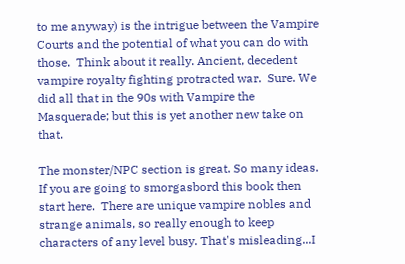to me anyway) is the intrigue between the Vampire Courts and the potential of what you can do with those.  Think about it really. Ancient, decedent vampire royalty fighting protracted war.  Sure. We did all that in the 90s with Vampire the Masquerade; but this is yet another new take on that.

The monster/NPC section is great. So many ideas.  If you are going to smorgasbord this book then start here.  There are unique vampire nobles and strange animals, so really enough to keep characters of any level busy. That's misleading...I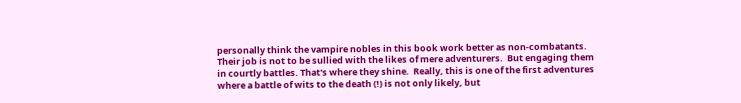personally think the vampire nobles in this book work better as non-combatants.  Their job is not to be sullied with the likes of mere adventurers.  But engaging them in courtly battles. That's where they shine.  Really, this is one of the first adventures where a battle of wits to the death (!) is not only likely, but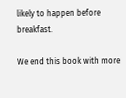likely to happen before breakfast.

We end this book with more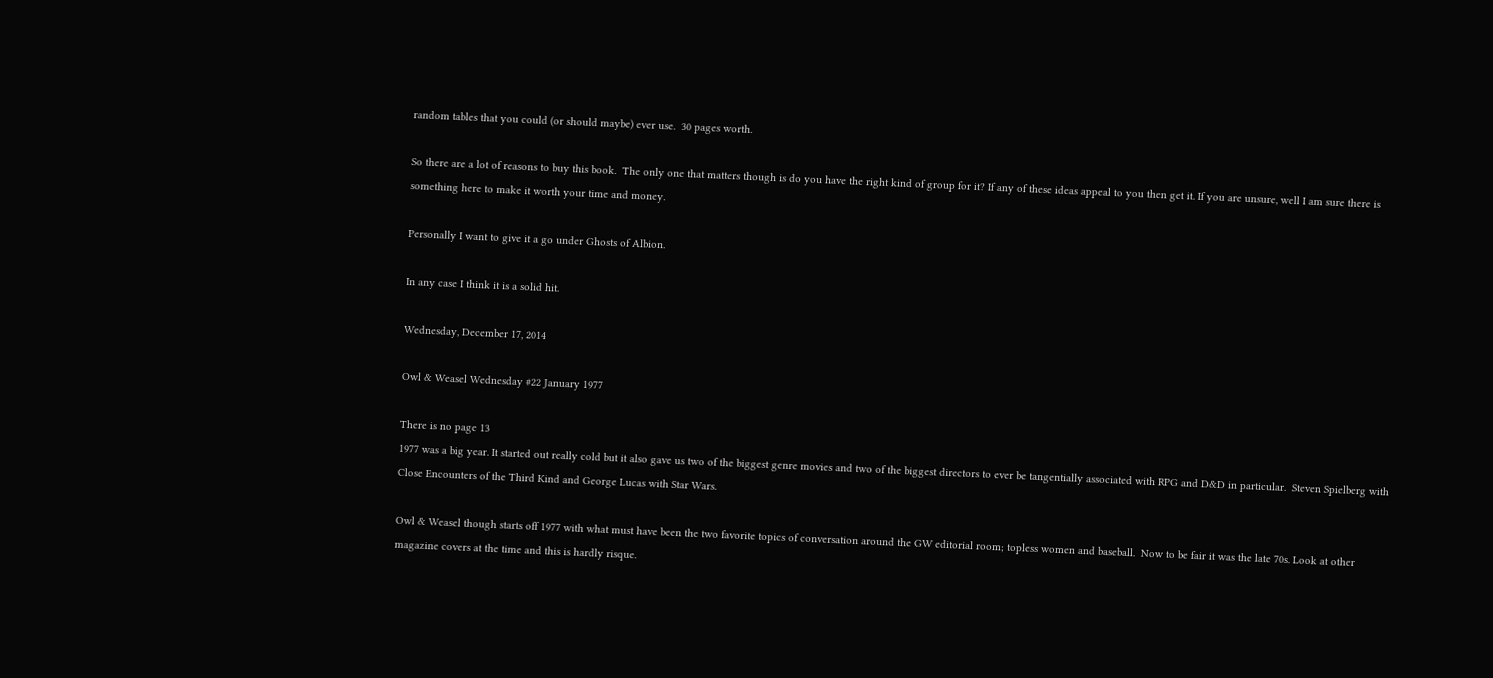random tables that you could (or should maybe) ever use.  30 pages worth.

So there are a lot of reasons to buy this book.  The only one that matters though is do you have the right kind of group for it? If any of these ideas appeal to you then get it. If you are unsure, well I am sure there is something here to make it worth your time and money.

Personally I want to give it a go under Ghosts of Albion.

In any case I think it is a solid hit.

Wednesday, December 17, 2014

Owl & Weasel Wednesday #22 January 1977

There is no page 13
1977 was a big year. It started out really cold but it also gave us two of the biggest genre movies and two of the biggest directors to ever be tangentially associated with RPG and D&D in particular.  Steven Spielberg with Close Encounters of the Third Kind and George Lucas with Star Wars.

Owl & Weasel though starts off 1977 with what must have been the two favorite topics of conversation around the GW editorial room; topless women and baseball.  Now to be fair it was the late 70s. Look at other magazine covers at the time and this is hardly risque.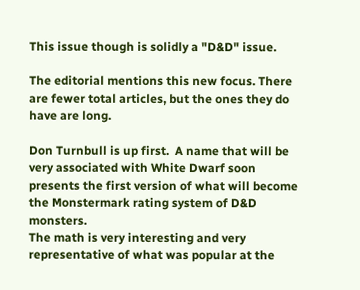This issue though is solidly a "D&D" issue.

The editorial mentions this new focus. There are fewer total articles, but the ones they do have are long.

Don Turnbull is up first.  A name that will be very associated with White Dwarf soon presents the first version of what will become the Monstermark rating system of D&D monsters.
The math is very interesting and very representative of what was popular at the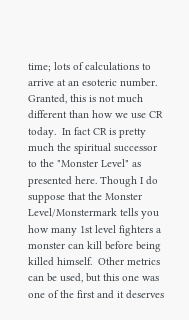time; lots of calculations to arrive at an esoteric number.  Granted, this is not much different than how we use CR today.  In fact CR is pretty much the spiritual successor to the "Monster Level" as presented here. Though I do suppose that the Monster Level/Monstermark tells you how many 1st level fighters a monster can kill before being killed himself.  Other metrics can be used, but this one was one of the first and it deserves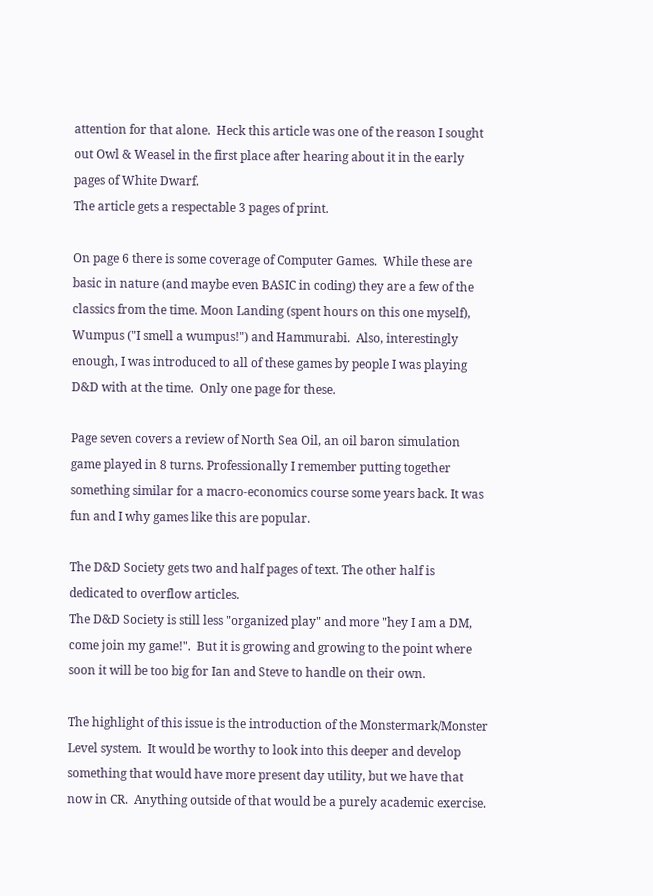attention for that alone.  Heck this article was one of the reason I sought out Owl & Weasel in the first place after hearing about it in the early pages of White Dwarf.
The article gets a respectable 3 pages of print.

On page 6 there is some coverage of Computer Games.  While these are basic in nature (and maybe even BASIC in coding) they are a few of the classics from the time. Moon Landing (spent hours on this one myself), Wumpus ("I smell a wumpus!") and Hammurabi.  Also, interestingly enough, I was introduced to all of these games by people I was playing D&D with at the time.  Only one page for these.

Page seven covers a review of North Sea Oil, an oil baron simulation game played in 8 turns. Professionally I remember putting together something similar for a macro-economics course some years back. It was fun and I why games like this are popular.

The D&D Society gets two and half pages of text. The other half is dedicated to overflow articles.
The D&D Society is still less "organized play" and more "hey I am a DM, come join my game!".  But it is growing and growing to the point where soon it will be too big for Ian and Steve to handle on their own.

The highlight of this issue is the introduction of the Monstermark/Monster Level system.  It would be worthy to look into this deeper and develop something that would have more present day utility, but we have that now in CR.  Anything outside of that would be a purely academic exercise.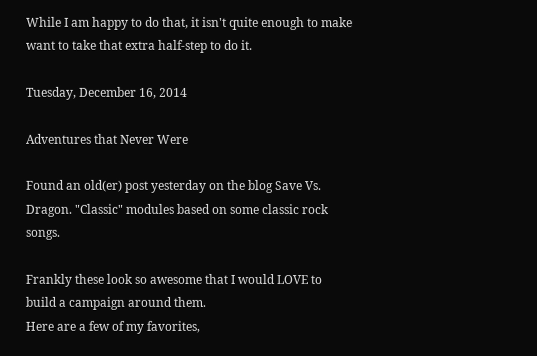While I am happy to do that, it isn't quite enough to make want to take that extra half-step to do it.

Tuesday, December 16, 2014

Adventures that Never Were

Found an old(er) post yesterday on the blog Save Vs. Dragon. "Classic" modules based on some classic rock songs.

Frankly these look so awesome that I would LOVE to build a campaign around them.
Here are a few of my favorites,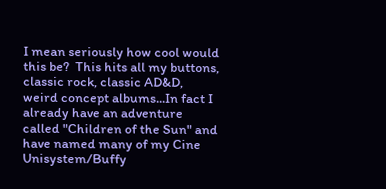I mean seriously how cool would this be?  This hits all my buttons, classic rock, classic AD&D, weird concept albums...In fact I already have an adventure called "Children of the Sun" and have named many of my Cine Unisystem/Buffy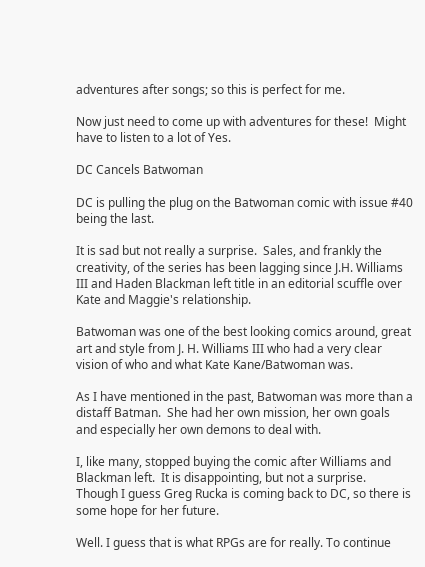adventures after songs; so this is perfect for me.

Now just need to come up with adventures for these!  Might have to listen to a lot of Yes.

DC Cancels Batwoman

DC is pulling the plug on the Batwoman comic with issue #40 being the last.

It is sad but not really a surprise.  Sales, and frankly the creativity, of the series has been lagging since J.H. Williams III and Haden Blackman left title in an editorial scuffle over Kate and Maggie's relationship.

Batwoman was one of the best looking comics around, great art and style from J. H. Williams III who had a very clear vision of who and what Kate Kane/Batwoman was.

As I have mentioned in the past, Batwoman was more than a distaff Batman.  She had her own mission, her own goals and especially her own demons to deal with.

I, like many, stopped buying the comic after Williams and Blackman left.  It is disappointing, but not a surprise.  Though I guess Greg Rucka is coming back to DC, so there is some hope for her future.

Well. I guess that is what RPGs are for really. To continue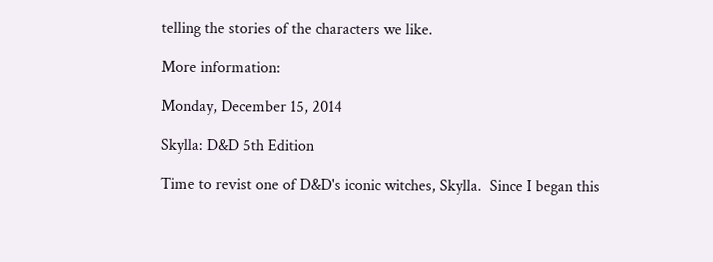telling the stories of the characters we like.

More information:

Monday, December 15, 2014

Skylla: D&D 5th Edition

Time to revist one of D&D's iconic witches, Skylla.  Since I began this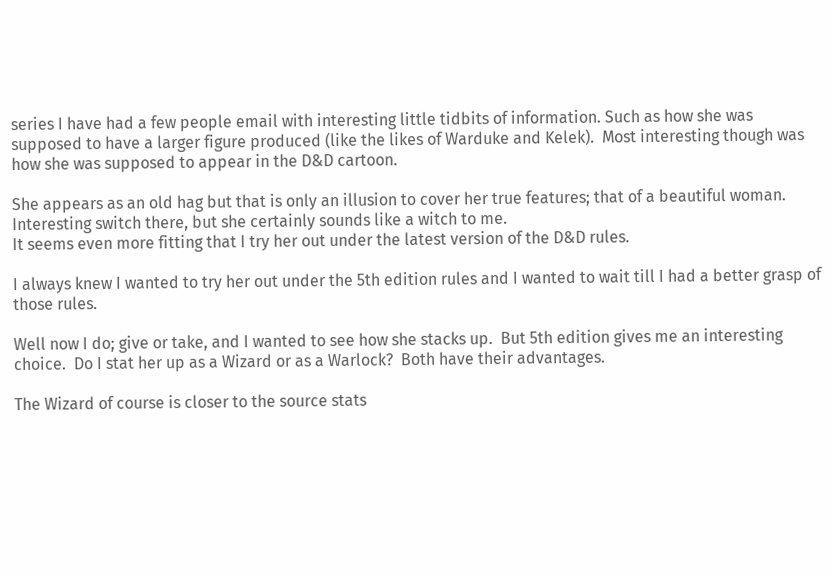series I have had a few people email with interesting little tidbits of information. Such as how she was supposed to have a larger figure produced (like the likes of Warduke and Kelek).  Most interesting though was how she was supposed to appear in the D&D cartoon.

She appears as an old hag but that is only an illusion to cover her true features; that of a beautiful woman.  Interesting switch there, but she certainly sounds like a witch to me.
It seems even more fitting that I try her out under the latest version of the D&D rules.

I always knew I wanted to try her out under the 5th edition rules and I wanted to wait till I had a better grasp of those rules.

Well now I do; give or take, and I wanted to see how she stacks up.  But 5th edition gives me an interesting choice.  Do I stat her up as a Wizard or as a Warlock?  Both have their advantages.

The Wizard of course is closer to the source stats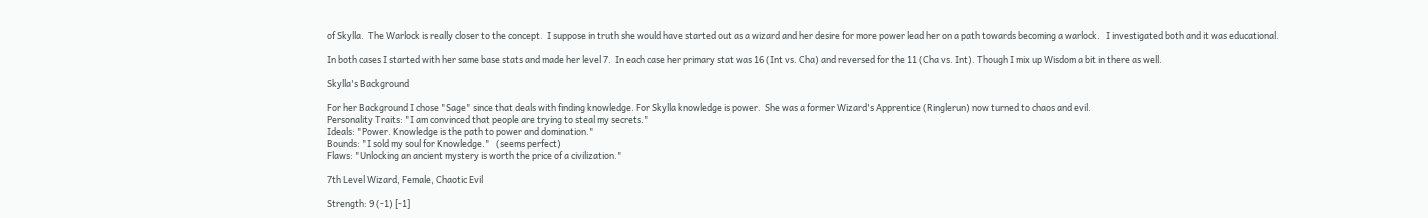of Skylla.  The Warlock is really closer to the concept.  I suppose in truth she would have started out as a wizard and her desire for more power lead her on a path towards becoming a warlock.   I investigated both and it was educational.

In both cases I started with her same base stats and made her level 7.  In each case her primary stat was 16 (Int vs. Cha) and reversed for the 11 (Cha vs. Int). Though I mix up Wisdom a bit in there as well.

Skylla's Background

For her Background I chose "Sage" since that deals with finding knowledge. For Skylla knowledge is power.  She was a former Wizard's Apprentice (Ringlerun) now turned to chaos and evil.
Personality Traits: "I am convinced that people are trying to steal my secrets."
Ideals: "Power. Knowledge is the path to power and domination."
Bounds: "I sold my soul for Knowledge."   (seems perfect)
Flaws: "Unlocking an ancient mystery is worth the price of a civilization."

7th Level Wizard, Female, Chaotic Evil

Strength: 9 (-1) [-1]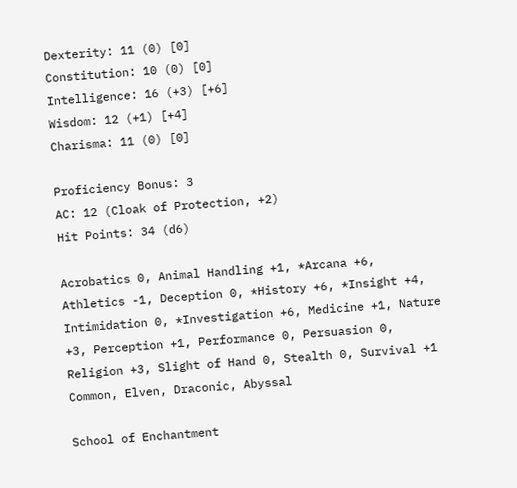Dexterity: 11 (0) [0]
Constitution: 10 (0) [0]
Intelligence: 16 (+3) [+6]
Wisdom: 12 (+1) [+4]
Charisma: 11 (0) [0]

Proficiency Bonus: 3
AC: 12 (Cloak of Protection, +2)
Hit Points: 34 (d6)

Acrobatics 0, Animal Handling +1, *Arcana +6, Athletics -1, Deception 0, *History +6, *Insight +4, Intimidation 0, *Investigation +6, Medicine +1, Nature +3, Perception +1, Performance 0, Persuasion 0, Religion +3, Slight of Hand 0, Stealth 0, Survival +1
Common, Elven, Draconic, Abyssal

School of Enchantment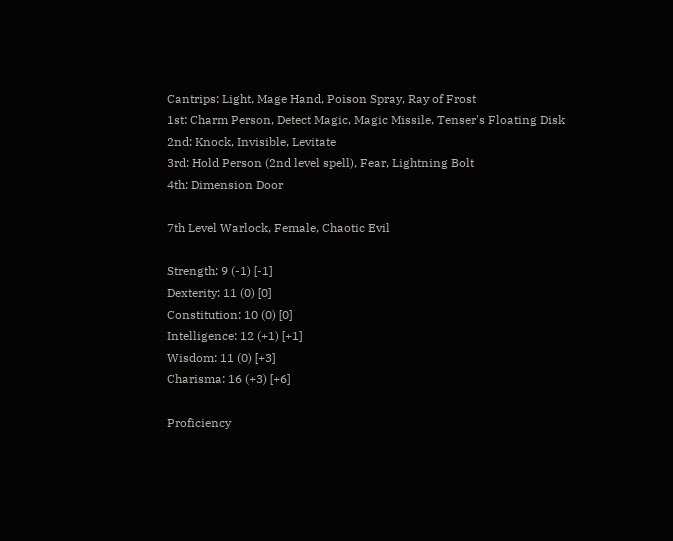Cantrips: Light, Mage Hand, Poison Spray, Ray of Frost
1st: Charm Person, Detect Magic, Magic Missile, Tenser's Floating Disk
2nd: Knock, Invisible, Levitate
3rd: Hold Person (2nd level spell), Fear, Lightning Bolt
4th: Dimension Door

7th Level Warlock, Female, Chaotic Evil

Strength: 9 (-1) [-1]
Dexterity: 11 (0) [0]
Constitution: 10 (0) [0]
Intelligence: 12 (+1) [+1]
Wisdom: 11 (0) [+3]
Charisma: 16 (+3) [+6]

Proficiency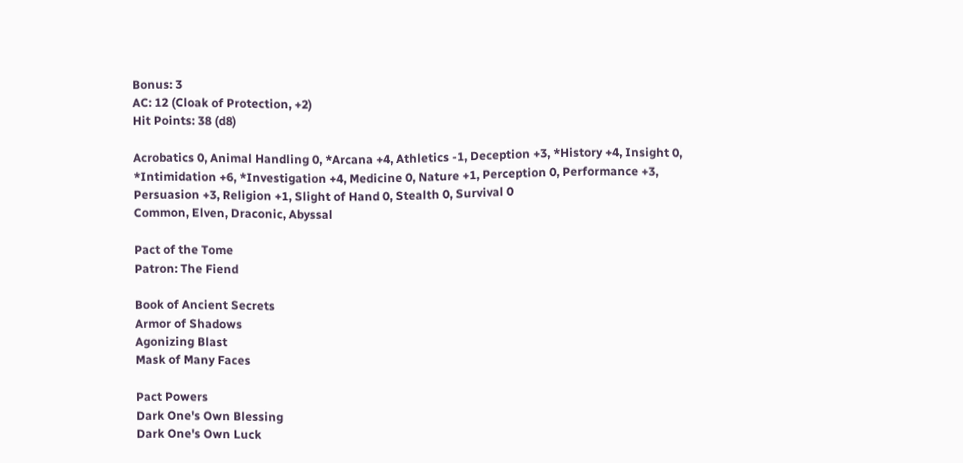Bonus: 3
AC: 12 (Cloak of Protection, +2)
Hit Points: 38 (d8)

Acrobatics 0, Animal Handling 0, *Arcana +4, Athletics -1, Deception +3, *History +4, Insight 0, *Intimidation +6, *Investigation +4, Medicine 0, Nature +1, Perception 0, Performance +3, Persuasion +3, Religion +1, Slight of Hand 0, Stealth 0, Survival 0
Common, Elven, Draconic, Abyssal

Pact of the Tome
Patron: The Fiend

Book of Ancient Secrets
Armor of Shadows
Agonizing Blast
Mask of Many Faces

Pact Powers
Dark One's Own Blessing
Dark One's Own Luck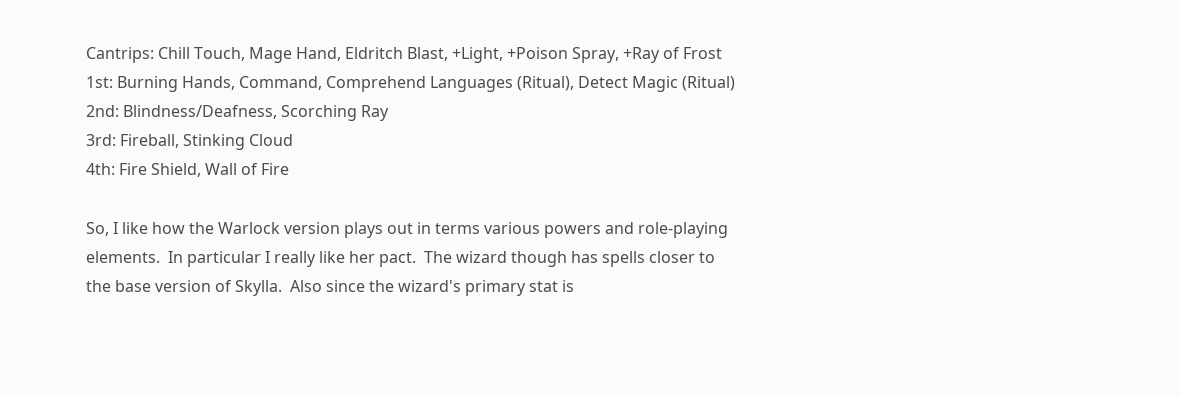Cantrips: Chill Touch, Mage Hand, Eldritch Blast, +Light, +Poison Spray, +Ray of Frost
1st: Burning Hands, Command, Comprehend Languages (Ritual), Detect Magic (Ritual)
2nd: Blindness/Deafness, Scorching Ray
3rd: Fireball, Stinking Cloud
4th: Fire Shield, Wall of Fire

So, I like how the Warlock version plays out in terms various powers and role-playing elements.  In particular I really like her pact.  The wizard though has spells closer to the base version of Skylla.  Also since the wizard's primary stat is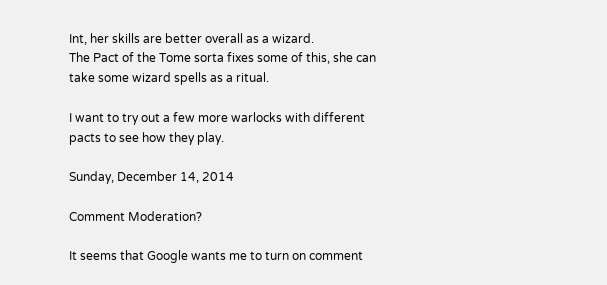Int, her skills are better overall as a wizard.
The Pact of the Tome sorta fixes some of this, she can take some wizard spells as a ritual.

I want to try out a few more warlocks with different pacts to see how they play.

Sunday, December 14, 2014

Comment Moderation?

It seems that Google wants me to turn on comment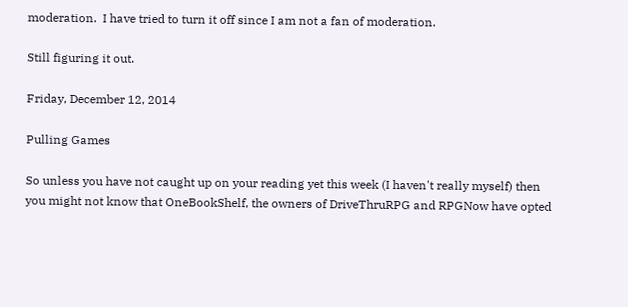moderation.  I have tried to turn it off since I am not a fan of moderation.

Still figuring it out.

Friday, December 12, 2014

Pulling Games

So unless you have not caught up on your reading yet this week (I haven't really myself) then you might not know that OneBookShelf, the owners of DriveThruRPG and RPGNow have opted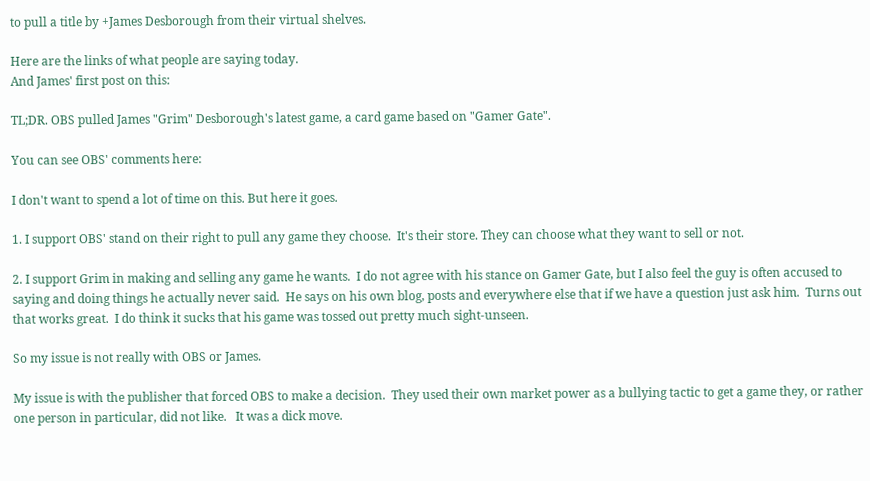to pull a title by +James Desborough from their virtual shelves.

Here are the links of what people are saying today.
And James' first post on this:

TL;DR. OBS pulled James "Grim" Desborough's latest game, a card game based on "Gamer Gate".

You can see OBS' comments here:

I don't want to spend a lot of time on this. But here it goes.

1. I support OBS' stand on their right to pull any game they choose.  It's their store. They can choose what they want to sell or not.

2. I support Grim in making and selling any game he wants.  I do not agree with his stance on Gamer Gate, but I also feel the guy is often accused to saying and doing things he actually never said.  He says on his own blog, posts and everywhere else that if we have a question just ask him.  Turns out that works great.  I do think it sucks that his game was tossed out pretty much sight-unseen.

So my issue is not really with OBS or James.

My issue is with the publisher that forced OBS to make a decision.  They used their own market power as a bullying tactic to get a game they, or rather one person in particular, did not like.   It was a dick move.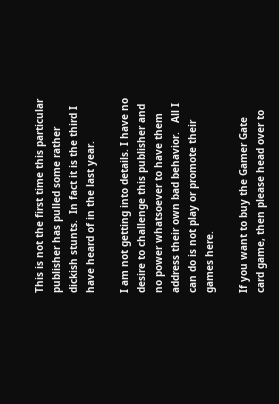This is not the first time this particular publisher has pulled some rather dickish stunts.  In fact it is the third I have heard of in the last year.

I am not getting into details. I have no desire to challenge this publisher and no power whatsoever to have them address their own bad behavior.   All I can do is not play or promote their games here.

If you want to buy the Gamer Gate card game, then please head over to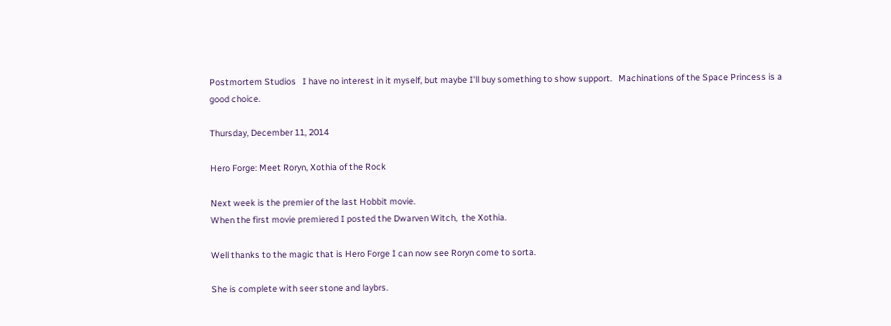Postmortem Studios   I have no interest in it myself, but maybe I'll buy something to show support.   Machinations of the Space Princess is a good choice.

Thursday, December 11, 2014

Hero Forge: Meet Roryn, Xothia of the Rock

Next week is the premier of the last Hobbit movie.
When the first movie premiered I posted the Dwarven Witch,  the Xothia.

Well thanks to the magic that is Hero Forge I can now see Roryn come to sorta.

She is complete with seer stone and laybrs.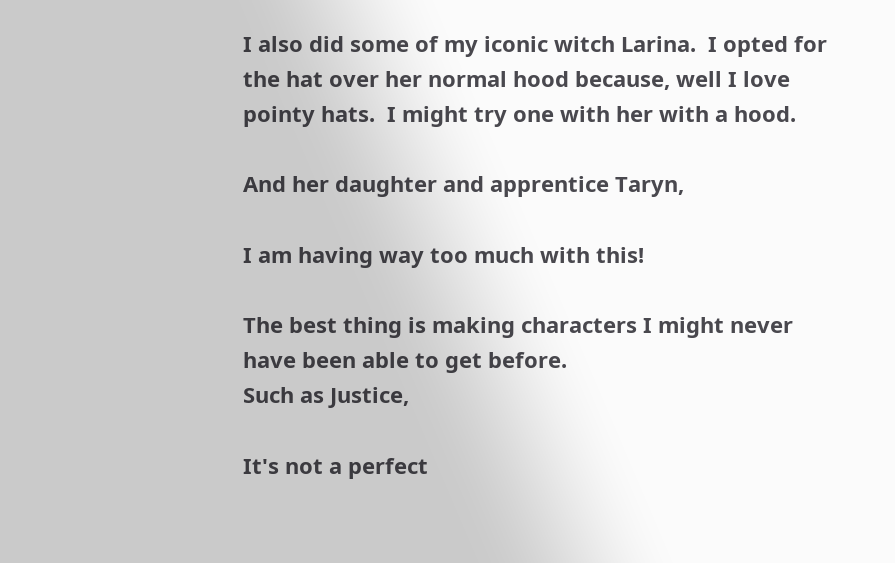I also did some of my iconic witch Larina.  I opted for the hat over her normal hood because, well I love pointy hats.  I might try one with her with a hood.

And her daughter and apprentice Taryn,

I am having way too much with this!

The best thing is making characters I might never have been able to get before.
Such as Justice,

It's not a perfect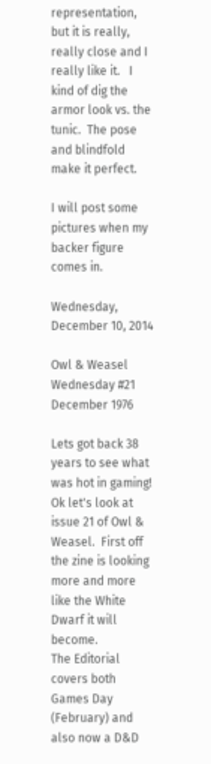representation, but it is really, really close and I really like it.   I kind of dig the armor look vs. the tunic.  The pose and blindfold make it perfect.

I will post some pictures when my backer figure comes in.

Wednesday, December 10, 2014

Owl & Weasel Wednesday #21 December 1976

Lets got back 38 years to see what was hot in gaming!
Ok let's look at issue 21 of Owl & Weasel.  First off the zine is looking more and more like the White Dwarf it will become.
The Editorial covers both Games Day (February) and also now a D&D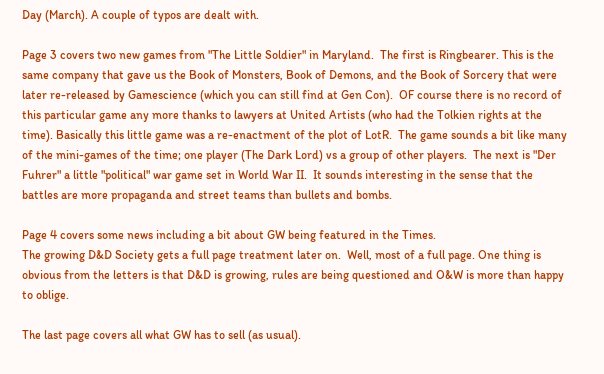Day (March). A couple of typos are dealt with.

Page 3 covers two new games from "The Little Soldier" in Maryland.  The first is Ringbearer. This is the same company that gave us the Book of Monsters, Book of Demons, and the Book of Sorcery that were later re-released by Gamescience (which you can still find at Gen Con).  OF course there is no record of this particular game any more thanks to lawyers at United Artists (who had the Tolkien rights at the time). Basically this little game was a re-enactment of the plot of LotR.  The game sounds a bit like many of the mini-games of the time; one player (The Dark Lord) vs a group of other players.  The next is "Der Fuhrer" a little "political" war game set in World War II.  It sounds interesting in the sense that the battles are more propaganda and street teams than bullets and bombs.

Page 4 covers some news including a bit about GW being featured in the Times.
The growing D&D Society gets a full page treatment later on.  Well, most of a full page. One thing is obvious from the letters is that D&D is growing, rules are being questioned and O&W is more than happy to oblige.

The last page covers all what GW has to sell (as usual).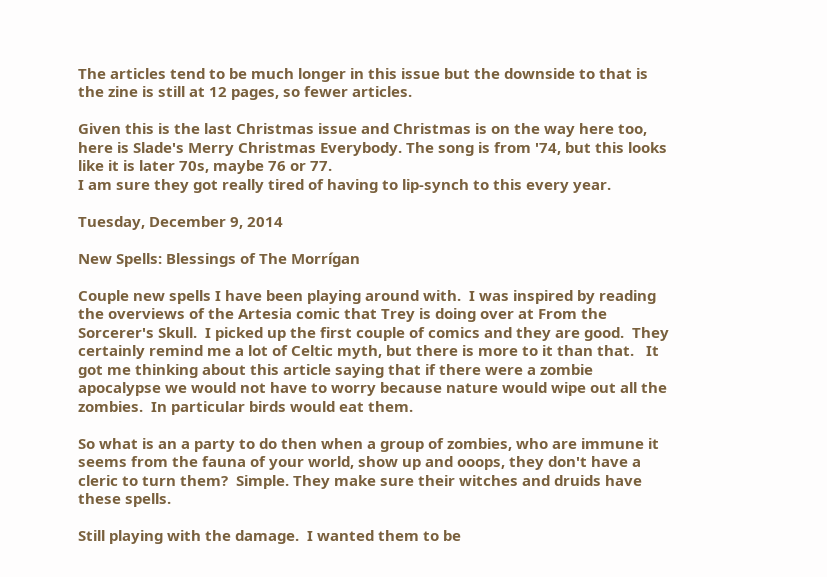The articles tend to be much longer in this issue but the downside to that is the zine is still at 12 pages, so fewer articles.

Given this is the last Christmas issue and Christmas is on the way here too, here is Slade's Merry Christmas Everybody. The song is from '74, but this looks like it is later 70s, maybe 76 or 77.
I am sure they got really tired of having to lip-synch to this every year.

Tuesday, December 9, 2014

New Spells: Blessings of The Morrígan

Couple new spells I have been playing around with.  I was inspired by reading the overviews of the Artesia comic that Trey is doing over at From the Sorcerer's Skull.  I picked up the first couple of comics and they are good.  They certainly remind me a lot of Celtic myth, but there is more to it than that.   It got me thinking about this article saying that if there were a zombie apocalypse we would not have to worry because nature would wipe out all the zombies.  In particular birds would eat them.

So what is an a party to do then when a group of zombies, who are immune it seems from the fauna of your world, show up and ooops, they don't have a cleric to turn them?  Simple. They make sure their witches and druids have these spells.

Still playing with the damage.  I wanted them to be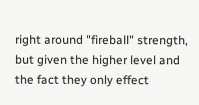right around "fireball" strength, but given the higher level and the fact they only effect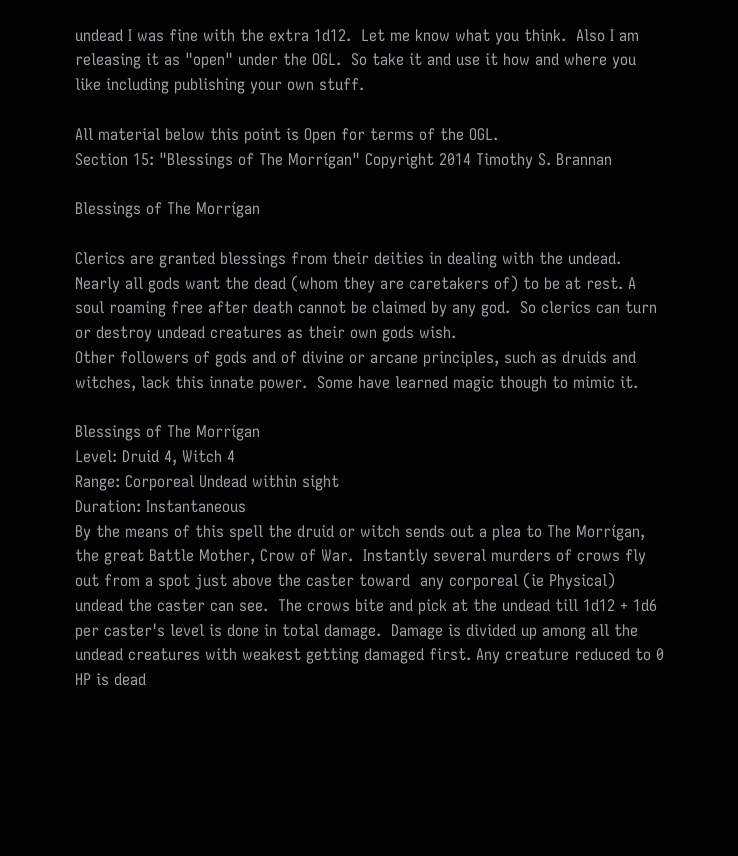undead I was fine with the extra 1d12.  Let me know what you think.  Also I am releasing it as "open" under the OGL.  So take it and use it how and where you like including publishing your own stuff.

All material below this point is Open for terms of the OGL.
Section 15: "Blessings of The Morrígan" Copyright 2014 Timothy S. Brannan

Blessings of The Morrígan

Clerics are granted blessings from their deities in dealing with the undead.  Nearly all gods want the dead (whom they are caretakers of) to be at rest. A soul roaming free after death cannot be claimed by any god.  So clerics can turn or destroy undead creatures as their own gods wish.
Other followers of gods and of divine or arcane principles, such as druids and witches, lack this innate power.  Some have learned magic though to mimic it.

Blessings of The Morrígan
Level: Druid 4, Witch 4
Range: Corporeal Undead within sight
Duration: Instantaneous
By the means of this spell the druid or witch sends out a plea to The Morrígan, the great Battle Mother, Crow of War.  Instantly several murders of crows fly out from a spot just above the caster toward  any corporeal (ie Physical) undead the caster can see.  The crows bite and pick at the undead till 1d12 + 1d6 per caster's level is done in total damage.  Damage is divided up among all the undead creatures with weakest getting damaged first. Any creature reduced to 0 HP is dead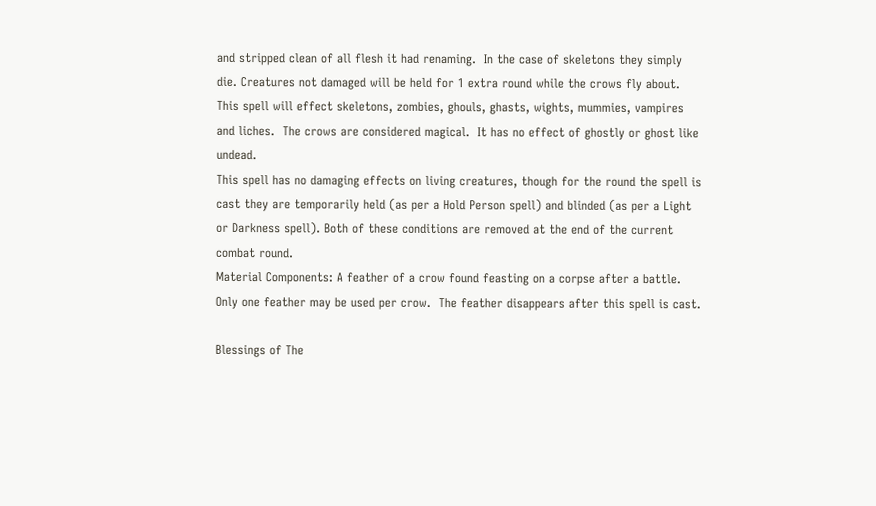and stripped clean of all flesh it had renaming.  In the case of skeletons they simply die. Creatures not damaged will be held for 1 extra round while the crows fly about.
This spell will effect skeletons, zombies, ghouls, ghasts, wights, mummies, vampires and liches.  The crows are considered magical.  It has no effect of ghostly or ghost like undead.
This spell has no damaging effects on living creatures, though for the round the spell is cast they are temporarily held (as per a Hold Person spell) and blinded (as per a Light or Darkness spell). Both of these conditions are removed at the end of the current combat round.
Material Components: A feather of a crow found feasting on a corpse after a battle. Only one feather may be used per crow.  The feather disappears after this spell is cast.

Blessings of The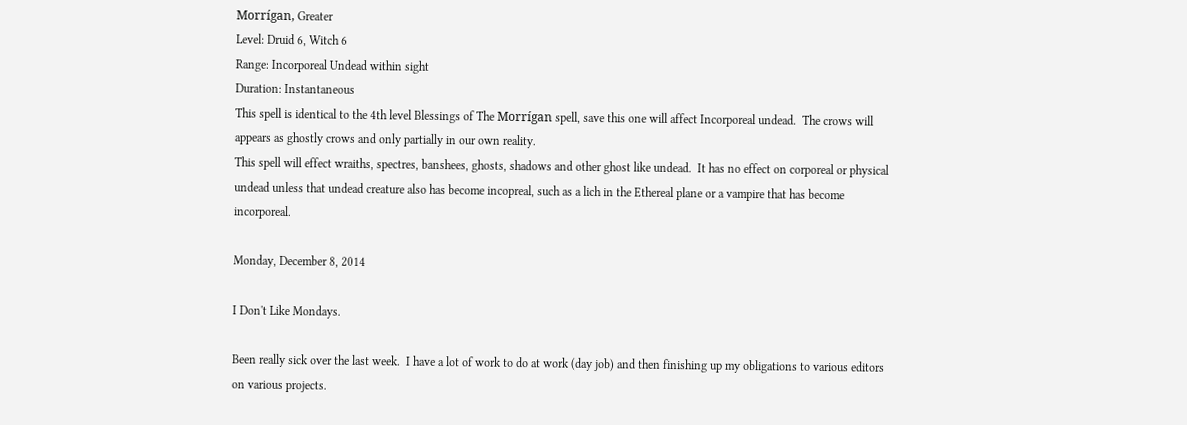Morrígan, Greater
Level: Druid 6, Witch 6
Range: Incorporeal Undead within sight
Duration: Instantaneous
This spell is identical to the 4th level Blessings of The Morrígan spell, save this one will affect Incorporeal undead.  The crows will appears as ghostly crows and only partially in our own reality.
This spell will effect wraiths, spectres, banshees, ghosts, shadows and other ghost like undead.  It has no effect on corporeal or physical undead unless that undead creature also has become incopreal, such as a lich in the Ethereal plane or a vampire that has become incorporeal.

Monday, December 8, 2014

I Don't Like Mondays.

Been really sick over the last week.  I have a lot of work to do at work (day job) and then finishing up my obligations to various editors on various projects.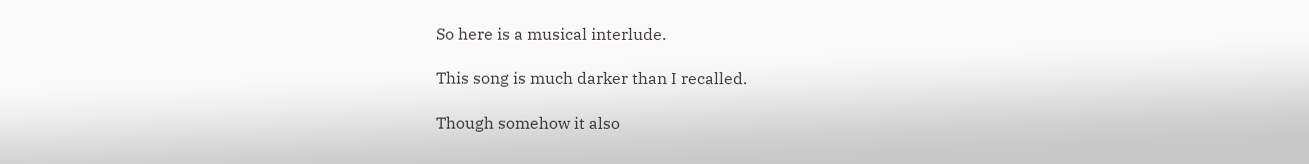So here is a musical interlude.

This song is much darker than I recalled.

Though somehow it also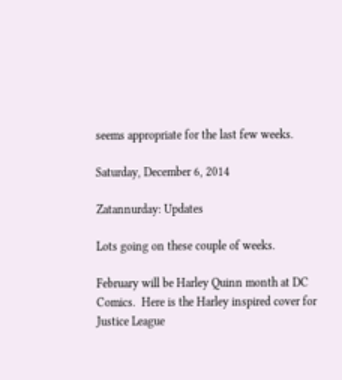seems appropriate for the last few weeks.

Saturday, December 6, 2014

Zatannurday: Updates

Lots going on these couple of weeks.

February will be Harley Quinn month at DC Comics.  Here is the Harley inspired cover for Justice League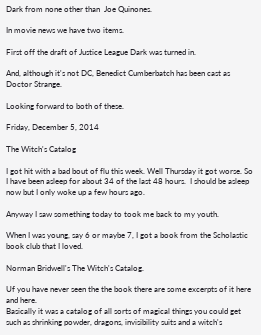Dark from none other than  Joe Quinones.

In movie news we have two items.

First off the draft of Justice League Dark was turned in.

And, although it's not DC, Benedict Cumberbatch has been cast as Doctor Strange.

Looking forward to both of these.

Friday, December 5, 2014

The Witch's Catalog

I got hit with a bad bout of flu this week. Well Thursday it got worse. So I have been asleep for about 34 of the last 48 hours.  I should be asleep now but I only woke up a few hours ago.

Anyway I saw something today to took me back to my youth.

When I was young, say 6 or maybe 7, I got a book from the Scholastic book club that I loved.

Norman Bridwell's The Witch's Catalog.

Uf you have never seen the the book there are some excerpts of it here and here.
Basically it was a catalog of all sorts of magical things you could get such as shrinking powder, dragons, invisibility suits and a witch's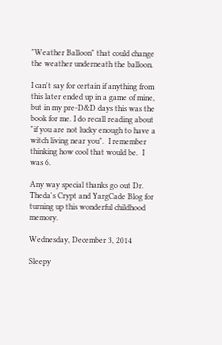"Weather Balloon" that could change the weather underneath the balloon.

I can't say for certain if anything from this later ended up in a game of mine, but in my pre-D&D days this was the book for me. I do recall reading about "if you are not lucky enough to have a witch living near you".  I remember thinking how cool that would be.  I was 6.

Any way special thanks go out Dr. Theda's Crypt and YargCade Blog for turning up this wonderful childhood memory.

Wednesday, December 3, 2014

Sleepy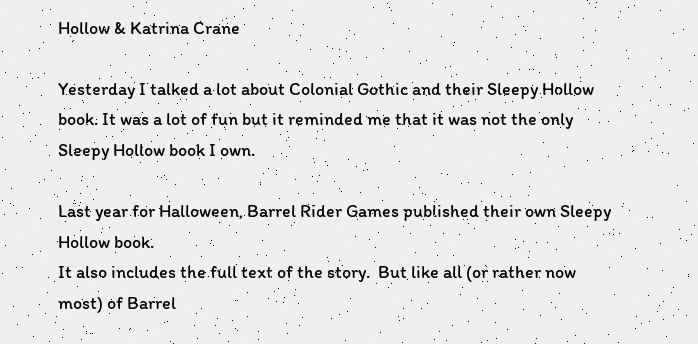Hollow & Katrina Crane

Yesterday I talked a lot about Colonial Gothic and their Sleepy Hollow book. It was a lot of fun but it reminded me that it was not the only Sleepy Hollow book I own.

Last year for Halloween, Barrel Rider Games published their own Sleepy Hollow book.
It also includes the full text of the story.  But like all (or rather now most) of Barrel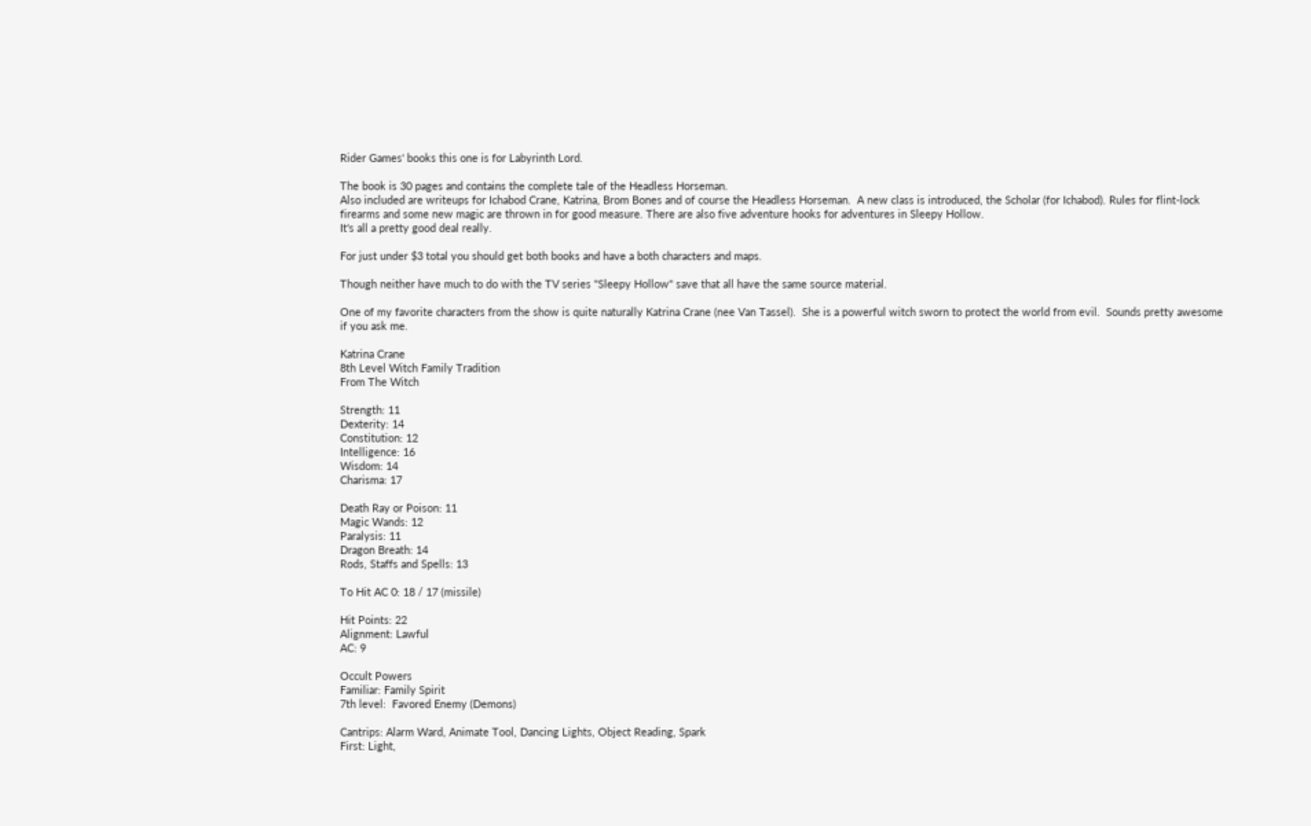Rider Games' books this one is for Labyrinth Lord.

The book is 30 pages and contains the complete tale of the Headless Horseman.
Also included are writeups for Ichabod Crane, Katrina, Brom Bones and of course the Headless Horseman.  A new class is introduced, the Scholar (for Ichabod). Rules for flint-lock firearms and some new magic are thrown in for good measure. There are also five adventure hooks for adventures in Sleepy Hollow.
It's all a pretty good deal really.

For just under $3 total you should get both books and have a both characters and maps.

Though neither have much to do with the TV series "Sleepy Hollow" save that all have the same source material.

One of my favorite characters from the show is quite naturally Katrina Crane (nee Van Tassel).  She is a powerful witch sworn to protect the world from evil.  Sounds pretty awesome if you ask me.

Katrina Crane
8th Level Witch Family Tradition
From The Witch

Strength: 11
Dexterity: 14
Constitution: 12
Intelligence: 16
Wisdom: 14
Charisma: 17

Death Ray or Poison: 11
Magic Wands: 12
Paralysis: 11
Dragon Breath: 14
Rods, Staffs and Spells: 13

To Hit AC 0: 18 / 17 (missile)

Hit Points: 22
Alignment: Lawful
AC: 9

Occult Powers
Familiar: Family Spirit
7th level:  Favored Enemy (Demons)

Cantrips: Alarm Ward, Animate Tool, Dancing Lights, Object Reading, Spark
First: Light,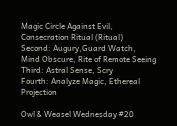Magic Circle Against Evil, Consecration Ritual (Ritual)
Second: Augury,Guard Watch, Mind Obscure, Rite of Remote Seeing
Third: Astral Sense, Scry
Fourth: Analyze Magic, Ethereal Projection

Owl & Weasel Wednesday #20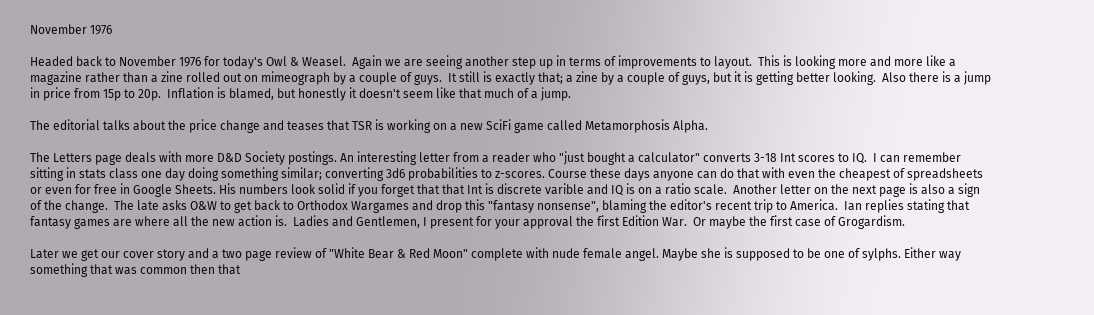November 1976

Headed back to November 1976 for today's Owl & Weasel.  Again we are seeing another step up in terms of improvements to layout.  This is looking more and more like a magazine rather than a zine rolled out on mimeograph by a couple of guys.  It still is exactly that; a zine by a couple of guys, but it is getting better looking.  Also there is a jump in price from 15p to 20p.  Inflation is blamed, but honestly it doesn't seem like that much of a jump.

The editorial talks about the price change and teases that TSR is working on a new SciFi game called Metamorphosis Alpha.

The Letters page deals with more D&D Society postings. An interesting letter from a reader who "just bought a calculator" converts 3-18 Int scores to IQ.  I can remember sitting in stats class one day doing something similar; converting 3d6 probabilities to z-scores. Course these days anyone can do that with even the cheapest of spreadsheets or even for free in Google Sheets. His numbers look solid if you forget that that Int is discrete varible and IQ is on a ratio scale.  Another letter on the next page is also a sign of the change.  The late asks O&W to get back to Orthodox Wargames and drop this "fantasy nonsense", blaming the editor's recent trip to America.  Ian replies stating that fantasy games are where all the new action is.  Ladies and Gentlemen, I present for your approval the first Edition War.  Or maybe the first case of Grogardism.

Later we get our cover story and a two page review of "White Bear & Red Moon" complete with nude female angel. Maybe she is supposed to be one of sylphs. Either way something that was common then that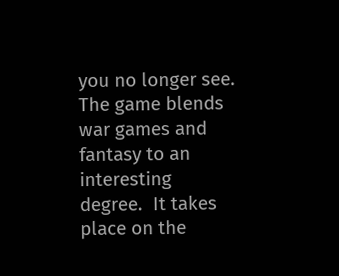you no longer see. The game blends war games and fantasy to an interesting degree.  It takes place on the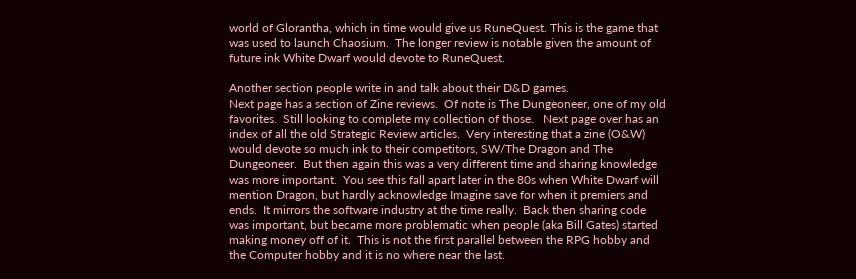world of Glorantha, which in time would give us RuneQuest. This is the game that was used to launch Chaosium.  The longer review is notable given the amount of future ink White Dwarf would devote to RuneQuest.

Another section people write in and talk about their D&D games.
Next page has a section of Zine reviews.  Of note is The Dungeoneer, one of my old favorites.  Still looking to complete my collection of those.   Next page over has an index of all the old Strategic Review articles.  Very interesting that a zine (O&W) would devote so much ink to their competitors, SW/The Dragon and The Dungeoneer.  But then again this was a very different time and sharing knowledge was more important.  You see this fall apart later in the 80s when White Dwarf will mention Dragon, but hardly acknowledge Imagine save for when it premiers and ends.  It mirrors the software industry at the time really.  Back then sharing code was important, but became more problematic when people (aka Bill Gates) started making money off of it.  This is not the first parallel between the RPG hobby and the Computer hobby and it is no where near the last.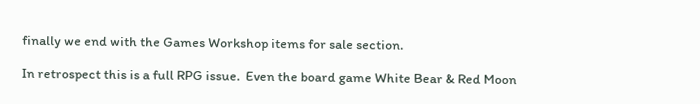finally we end with the Games Workshop items for sale section.

In retrospect this is a full RPG issue.  Even the board game White Bear & Red Moon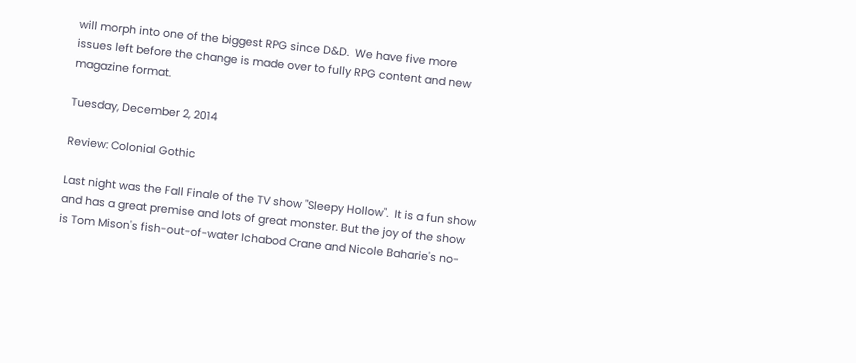will morph into one of the biggest RPG since D&D.  We have five more issues left before the change is made over to fully RPG content and new magazine format.

Tuesday, December 2, 2014

Review: Colonial Gothic

Last night was the Fall Finale of the TV show "Sleepy Hollow".  It is a fun show and has a great premise and lots of great monster. But the joy of the show is Tom Mison's fish-out-of-water Ichabod Crane and Nicole Baharie's no-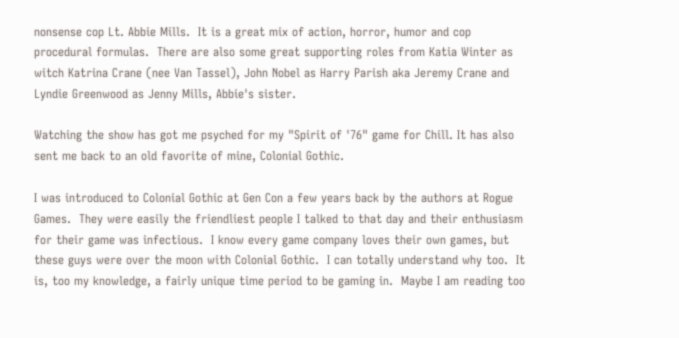nonsense cop Lt. Abbie Mills.  It is a great mix of action, horror, humor and cop procedural formulas.  There are also some great supporting roles from Katia Winter as witch Katrina Crane (nee Van Tassel), John Nobel as Harry Parish aka Jeremy Crane and Lyndie Greenwood as Jenny Mills, Abbie's sister.

Watching the show has got me psyched for my "Spirit of '76" game for Chill. It has also sent me back to an old favorite of mine, Colonial Gothic.

I was introduced to Colonial Gothic at Gen Con a few years back by the authors at Rogue Games.  They were easily the friendliest people I talked to that day and their enthusiasm for their game was infectious.  I know every game company loves their own games, but these guys were over the moon with Colonial Gothic.  I can totally understand why too.  It is, too my knowledge, a fairly unique time period to be gaming in.  Maybe I am reading too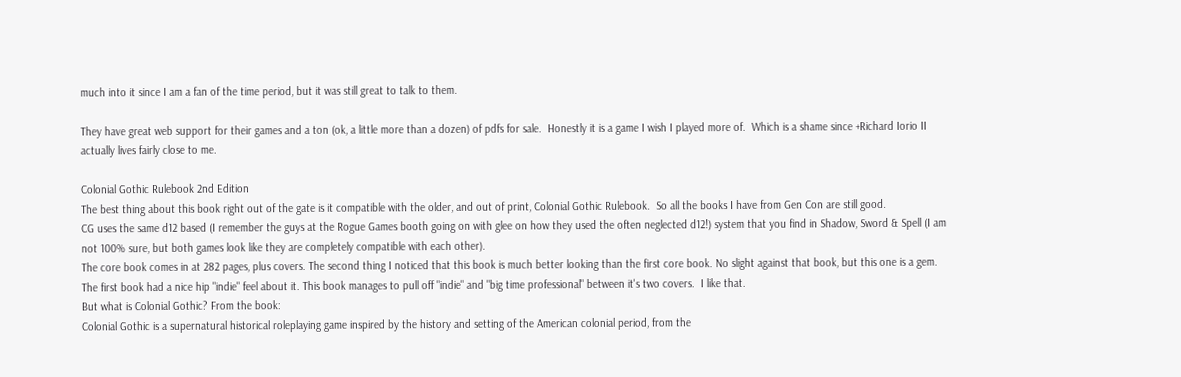much into it since I am a fan of the time period, but it was still great to talk to them.

They have great web support for their games and a ton (ok, a little more than a dozen) of pdfs for sale.  Honestly it is a game I wish I played more of.  Which is a shame since +Richard Iorio II actually lives fairly close to me.

Colonial Gothic Rulebook 2nd Edition
The best thing about this book right out of the gate is it compatible with the older, and out of print, Colonial Gothic Rulebook.  So all the books I have from Gen Con are still good.
CG uses the same d12 based (I remember the guys at the Rogue Games booth going on with glee on how they used the often neglected d12!) system that you find in Shadow, Sword & Spell (I am not 100% sure, but both games look like they are completely compatible with each other).
The core book comes in at 282 pages, plus covers. The second thing I noticed that this book is much better looking than the first core book. No slight against that book, but this one is a gem.  The first book had a nice hip "indie" feel about it. This book manages to pull off "indie" and "big time professional" between it's two covers.  I like that.
But what is Colonial Gothic? From the book:
Colonial Gothic is a supernatural historical roleplaying game inspired by the history and setting of the American colonial period, from the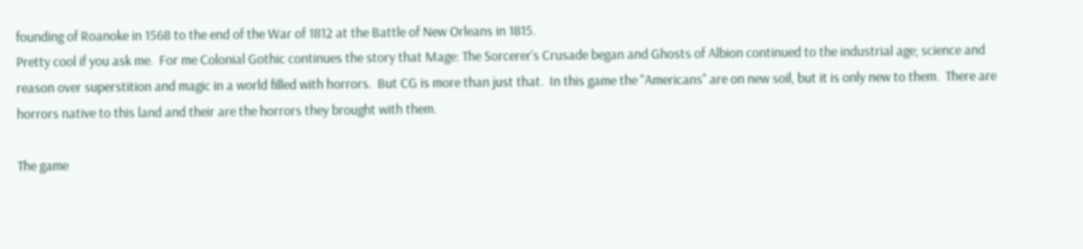founding of Roanoke in 1568 to the end of the War of 1812 at the Battle of New Orleans in 1815.
Pretty cool if you ask me.  For me Colonial Gothic continues the story that Mage: The Sorcerer's Crusade began and Ghosts of Albion continued to the industrial age; science and reason over superstition and magic in a world filled with horrors.  But CG is more than just that.  In this game the "Americans" are on new soil, but it is only new to them.  There are horrors native to this land and their are the horrors they brought with them.

The game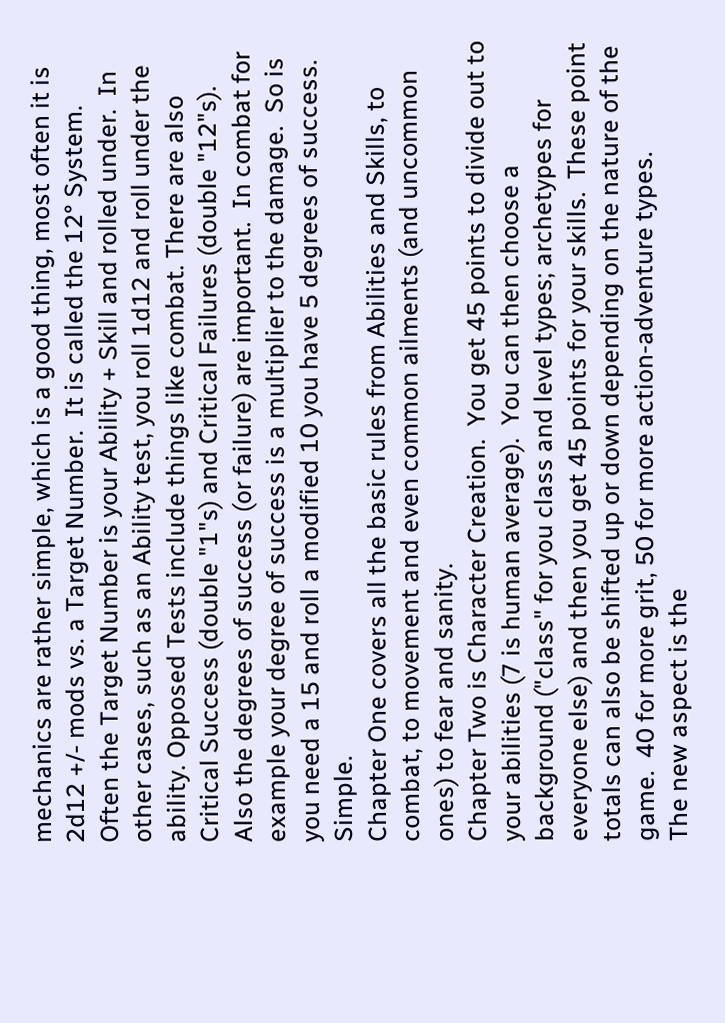mechanics are rather simple, which is a good thing, most often it is 2d12 +/- mods vs. a Target Number.  It is called the 12° System. Often the Target Number is your Ability + Skill and rolled under.  In other cases, such as an Ability test, you roll 1d12 and roll under the ability. Opposed Tests include things like combat. There are also Critical Success (double "1"s) and Critical Failures (double "12"s).  Also the degrees of success (or failure) are important.  In combat for example your degree of success is a multiplier to the damage.  So is you need a 15 and roll a modified 10 you have 5 degrees of success.  Simple.
Chapter One covers all the basic rules from Abilities and Skills, to combat, to movement and even common ailments (and uncommon ones) to fear and sanity.
Chapter Two is Character Creation.  You get 45 points to divide out to your abilities (7 is human average).  You can then choose a background ("class" for you class and level types; archetypes for everyone else) and then you get 45 points for your skills.  These point totals can also be shifted up or down depending on the nature of the game.  40 for more grit, 50 for more action-adventure types.
The new aspect is the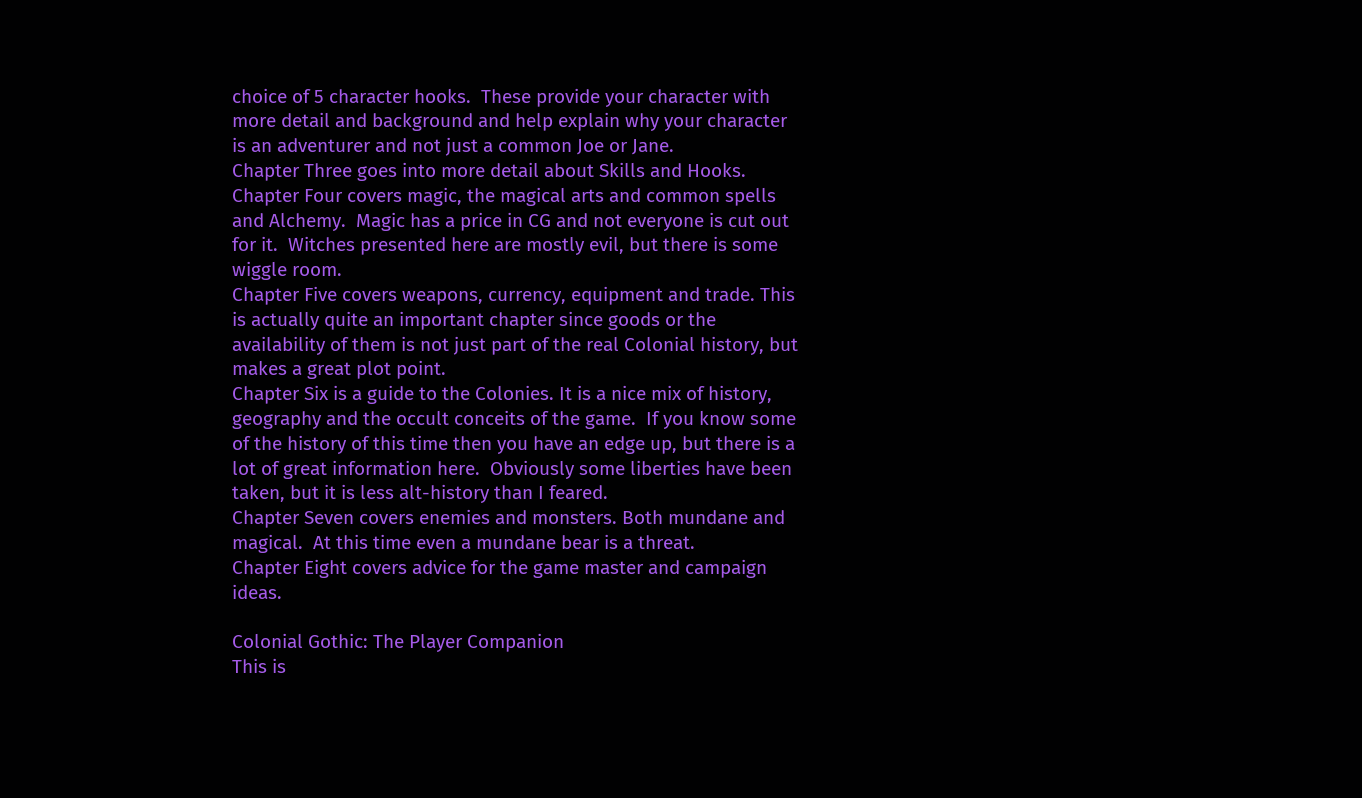choice of 5 character hooks.  These provide your character with more detail and background and help explain why your character is an adventurer and not just a common Joe or Jane.
Chapter Three goes into more detail about Skills and Hooks.
Chapter Four covers magic, the magical arts and common spells and Alchemy.  Magic has a price in CG and not everyone is cut out for it.  Witches presented here are mostly evil, but there is some wiggle room.
Chapter Five covers weapons, currency, equipment and trade. This is actually quite an important chapter since goods or the availability of them is not just part of the real Colonial history, but makes a great plot point.
Chapter Six is a guide to the Colonies. It is a nice mix of history, geography and the occult conceits of the game.  If you know some of the history of this time then you have an edge up, but there is a lot of great information here.  Obviously some liberties have been taken, but it is less alt-history than I feared.
Chapter Seven covers enemies and monsters. Both mundane and magical.  At this time even a mundane bear is a threat.
Chapter Eight covers advice for the game master and campaign ideas.

Colonial Gothic: The Player Companion
This is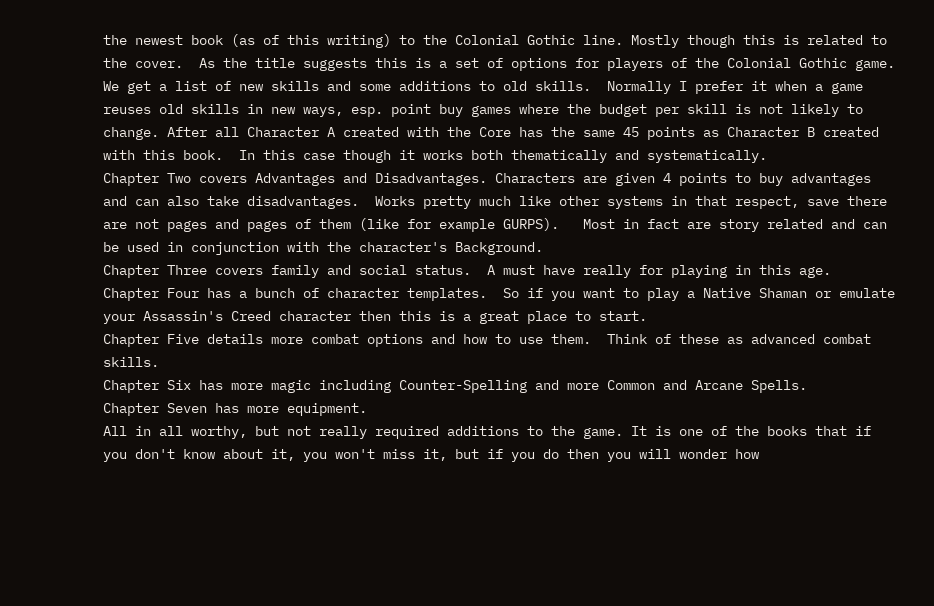the newest book (as of this writing) to the Colonial Gothic line. Mostly though this is related to the cover.  As the title suggests this is a set of options for players of the Colonial Gothic game.
We get a list of new skills and some additions to old skills.  Normally I prefer it when a game reuses old skills in new ways, esp. point buy games where the budget per skill is not likely to change. After all Character A created with the Core has the same 45 points as Character B created with this book.  In this case though it works both thematically and systematically.
Chapter Two covers Advantages and Disadvantages. Characters are given 4 points to buy advantages and can also take disadvantages.  Works pretty much like other systems in that respect, save there are not pages and pages of them (like for example GURPS).   Most in fact are story related and can be used in conjunction with the character's Background.
Chapter Three covers family and social status.  A must have really for playing in this age.
Chapter Four has a bunch of character templates.  So if you want to play a Native Shaman or emulate your Assassin's Creed character then this is a great place to start.
Chapter Five details more combat options and how to use them.  Think of these as advanced combat skills.
Chapter Six has more magic including Counter-Spelling and more Common and Arcane Spells.
Chapter Seven has more equipment.
All in all worthy, but not really required additions to the game. It is one of the books that if you don't know about it, you won't miss it, but if you do then you will wonder how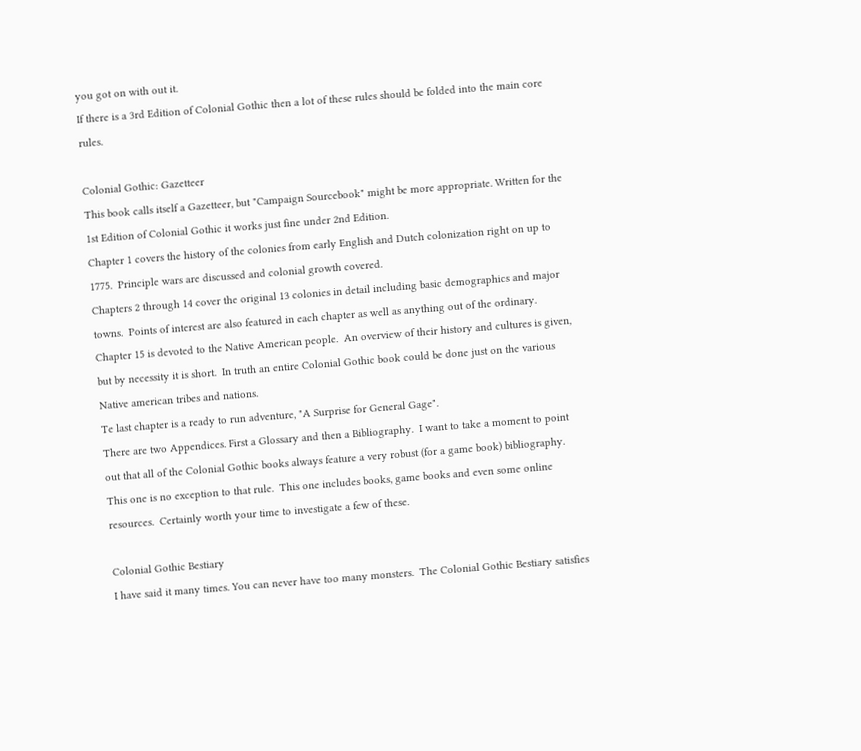you got on with out it.
If there is a 3rd Edition of Colonial Gothic then a lot of these rules should be folded into the main core rules.

Colonial Gothic: Gazetteer
This book calls itself a Gazetteer, but "Campaign Sourcebook" might be more appropriate. Written for the 1st Edition of Colonial Gothic it works just fine under 2nd Edition.
Chapter 1 covers the history of the colonies from early English and Dutch colonization right on up to 1775.  Principle wars are discussed and colonial growth covered.
Chapters 2 through 14 cover the original 13 colonies in detail including basic demographics and major towns.  Points of interest are also featured in each chapter as well as anything out of the ordinary.
Chapter 15 is devoted to the Native American people.  An overview of their history and cultures is given, but by necessity it is short.  In truth an entire Colonial Gothic book could be done just on the various Native american tribes and nations.
Te last chapter is a ready to run adventure, "A Surprise for General Gage".
There are two Appendices. First a Glossary and then a Bibliography.  I want to take a moment to point out that all of the Colonial Gothic books always feature a very robust (for a game book) bibliography.   This one is no exception to that rule.  This one includes books, game books and even some online resources.  Certainly worth your time to investigate a few of these.

Colonial Gothic Bestiary
I have said it many times. You can never have too many monsters.  The Colonial Gothic Bestiary satisfies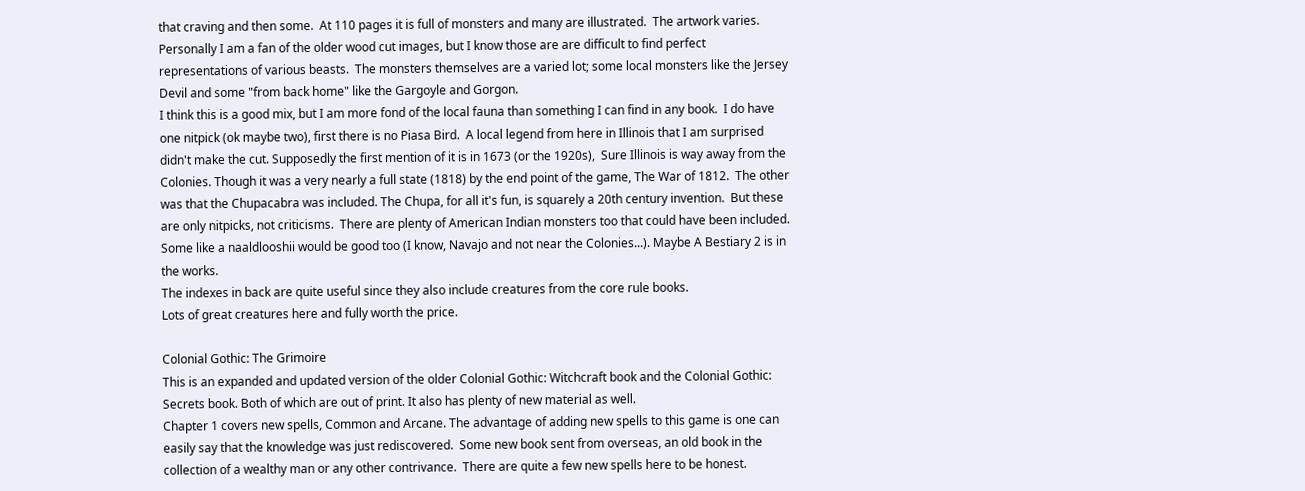that craving and then some.  At 110 pages it is full of monsters and many are illustrated.  The artwork varies.  Personally I am a fan of the older wood cut images, but I know those are are difficult to find perfect representations of various beasts.  The monsters themselves are a varied lot; some local monsters like the Jersey Devil and some "from back home" like the Gargoyle and Gorgon.
I think this is a good mix, but I am more fond of the local fauna than something I can find in any book.  I do have one nitpick (ok maybe two), first there is no Piasa Bird.  A local legend from here in Illinois that I am surprised didn't make the cut. Supposedly the first mention of it is in 1673 (or the 1920s),  Sure Illinois is way away from the Colonies. Though it was a very nearly a full state (1818) by the end point of the game, The War of 1812.  The other was that the Chupacabra was included. The Chupa, for all it's fun, is squarely a 20th century invention.  But these are only nitpicks, not criticisms.  There are plenty of American Indian monsters too that could have been included. Some like a naaldlooshii would be good too (I know, Navajo and not near the Colonies...). Maybe A Bestiary 2 is in the works.
The indexes in back are quite useful since they also include creatures from the core rule books.
Lots of great creatures here and fully worth the price.

Colonial Gothic: The Grimoire
This is an expanded and updated version of the older Colonial Gothic: Witchcraft book and the Colonial Gothic: Secrets book. Both of which are out of print. It also has plenty of new material as well.
Chapter 1 covers new spells, Common and Arcane. The advantage of adding new spells to this game is one can easily say that the knowledge was just rediscovered.  Some new book sent from overseas, an old book in the collection of a wealthy man or any other contrivance.  There are quite a few new spells here to be honest.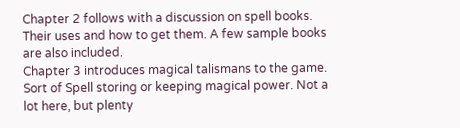Chapter 2 follows with a discussion on spell books. Their uses and how to get them. A few sample books are also included.
Chapter 3 introduces magical talismans to the game. Sort of Spell storing or keeping magical power. Not a lot here, but plenty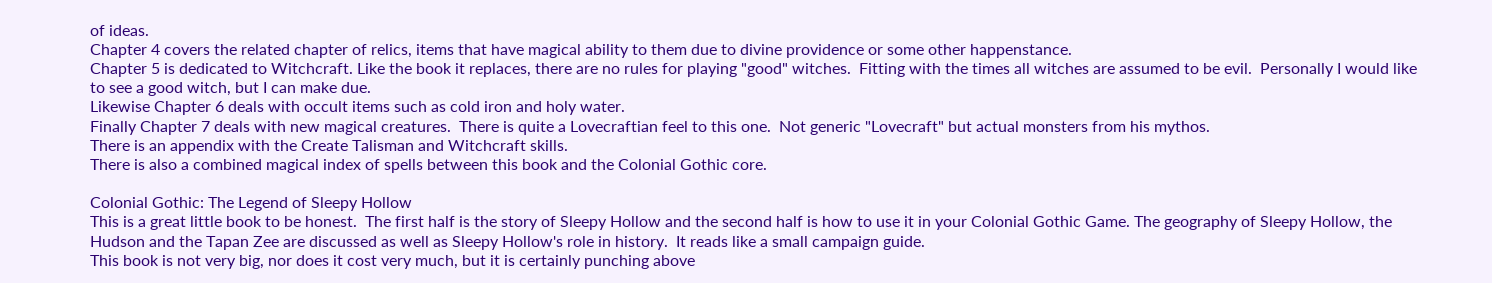of ideas.
Chapter 4 covers the related chapter of relics, items that have magical ability to them due to divine providence or some other happenstance.
Chapter 5 is dedicated to Witchcraft. Like the book it replaces, there are no rules for playing "good" witches.  Fitting with the times all witches are assumed to be evil.  Personally I would like to see a good witch, but I can make due.
Likewise Chapter 6 deals with occult items such as cold iron and holy water.
Finally Chapter 7 deals with new magical creatures.  There is quite a Lovecraftian feel to this one.  Not generic "Lovecraft" but actual monsters from his mythos.
There is an appendix with the Create Talisman and Witchcraft skills.
There is also a combined magical index of spells between this book and the Colonial Gothic core.

Colonial Gothic: The Legend of Sleepy Hollow
This is a great little book to be honest.  The first half is the story of Sleepy Hollow and the second half is how to use it in your Colonial Gothic Game. The geography of Sleepy Hollow, the Hudson and the Tapan Zee are discussed as well as Sleepy Hollow's role in history.  It reads like a small campaign guide.
This book is not very big, nor does it cost very much, but it is certainly punching above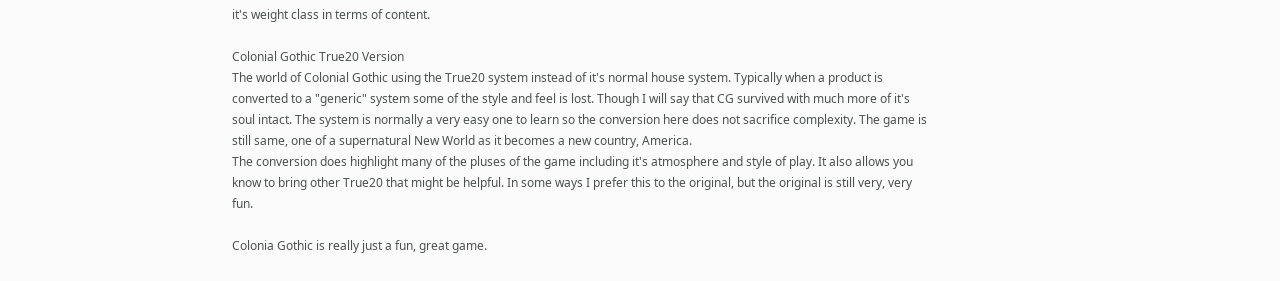it's weight class in terms of content.

Colonial Gothic True20 Version
The world of Colonial Gothic using the True20 system instead of it's normal house system. Typically when a product is converted to a "generic" system some of the style and feel is lost. Though I will say that CG survived with much more of it's soul intact. The system is normally a very easy one to learn so the conversion here does not sacrifice complexity. The game is still same, one of a supernatural New World as it becomes a new country, America.
The conversion does highlight many of the pluses of the game including it's atmosphere and style of play. It also allows you know to bring other True20 that might be helpful. In some ways I prefer this to the original, but the original is still very, very fun.

Colonia Gothic is really just a fun, great game.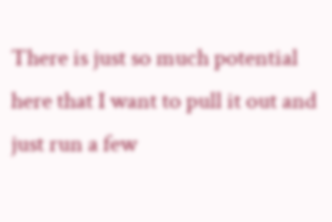There is just so much potential here that I want to pull it out and just run a few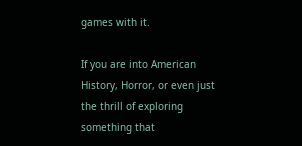games with it.

If you are into American History, Horror, or even just the thrill of exploring something that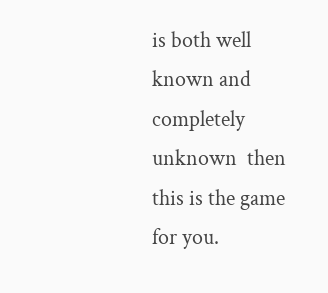is both well known and completely unknown  then this is the game for you.